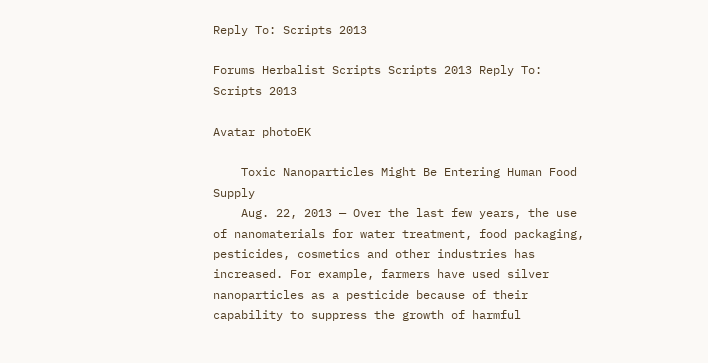Reply To: Scripts 2013

Forums Herbalist Scripts Scripts 2013 Reply To: Scripts 2013

Avatar photoEK

    Toxic Nanoparticles Might Be Entering Human Food Supply
    Aug. 22, 2013 — Over the last few years, the use of nanomaterials for water treatment, food packaging, pesticides, cosmetics and other industries has increased. For example, farmers have used silver nanoparticles as a pesticide because of their capability to suppress the growth of harmful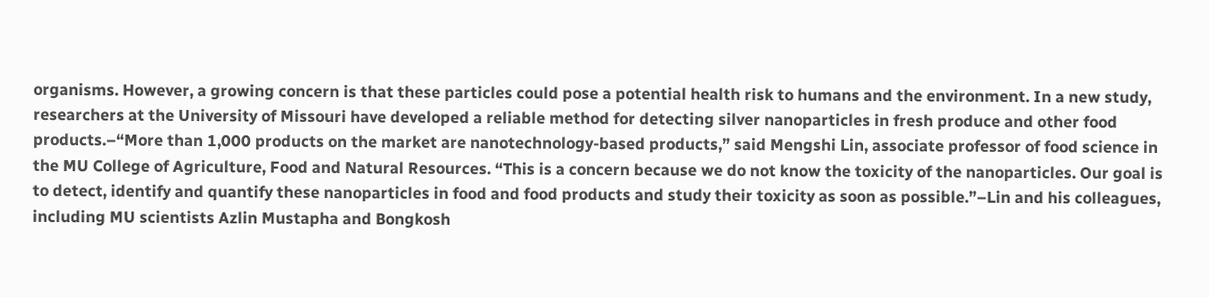organisms. However, a growing concern is that these particles could pose a potential health risk to humans and the environment. In a new study, researchers at the University of Missouri have developed a reliable method for detecting silver nanoparticles in fresh produce and other food products.–“More than 1,000 products on the market are nanotechnology-based products,” said Mengshi Lin, associate professor of food science in the MU College of Agriculture, Food and Natural Resources. “This is a concern because we do not know the toxicity of the nanoparticles. Our goal is to detect, identify and quantify these nanoparticles in food and food products and study their toxicity as soon as possible.”–Lin and his colleagues, including MU scientists Azlin Mustapha and Bongkosh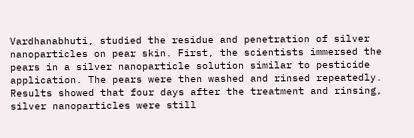Vardhanabhuti, studied the residue and penetration of silver nanoparticles on pear skin. First, the scientists immersed the pears in a silver nanoparticle solution similar to pesticide application. The pears were then washed and rinsed repeatedly. Results showed that four days after the treatment and rinsing, silver nanoparticles were still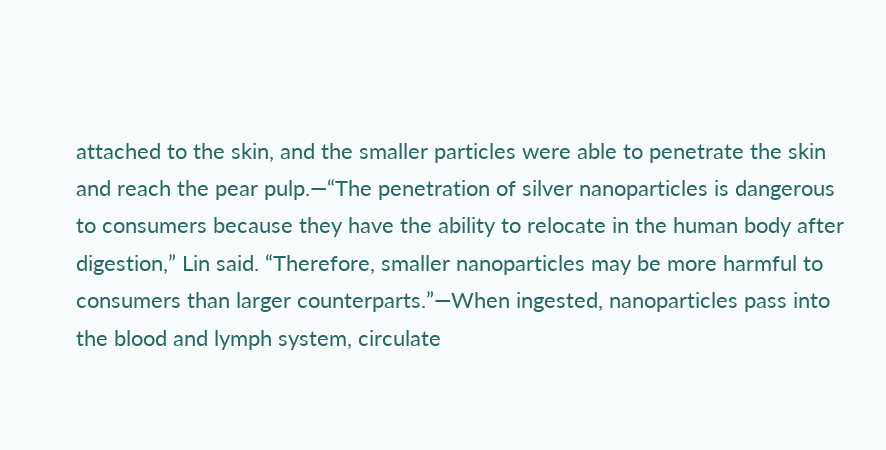attached to the skin, and the smaller particles were able to penetrate the skin and reach the pear pulp.—“The penetration of silver nanoparticles is dangerous to consumers because they have the ability to relocate in the human body after digestion,” Lin said. “Therefore, smaller nanoparticles may be more harmful to consumers than larger counterparts.”—When ingested, nanoparticles pass into the blood and lymph system, circulate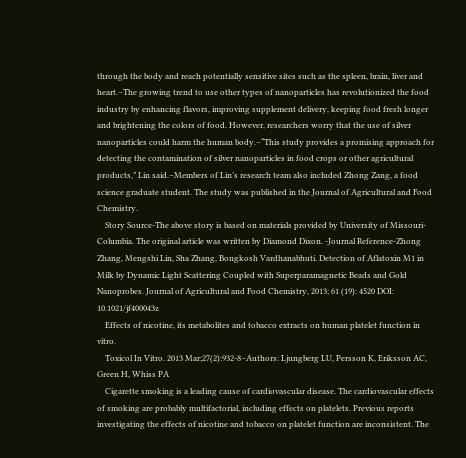through the body and reach potentially sensitive sites such as the spleen, brain, liver and heart.–The growing trend to use other types of nanoparticles has revolutionized the food industry by enhancing flavors, improving supplement delivery, keeping food fresh longer and brightening the colors of food. However, researchers worry that the use of silver nanoparticles could harm the human body.–“This study provides a promising approach for detecting the contamination of silver nanoparticles in food crops or other agricultural products,” Lin said.–Members of Lin’s research team also included Zhong Zang, a food science graduate student. The study was published in the Journal of Agricultural and Food Chemistry.
    Story Source-The above story is based on materials provided by University of Missouri-Columbia. The original article was written by Diamond Dixon. -Journal Reference-Zhong Zhang, Mengshi Lin, Sha Zhang, Bongkosh Vardhanabhuti. Detection of Aflatoxin M1 in Milk by Dynamic Light Scattering Coupled with Superparamagnetic Beads and Gold Nanoprobes. Journal of Agricultural and Food Chemistry, 2013; 61 (19): 4520 DOI: 10.1021/jf400043z
    Effects of nicotine, its metabolites and tobacco extracts on human platelet function in vitro.
    Toxicol In Vitro. 2013 Mar;27(2):932-8–Authors: Ljungberg LU, Persson K, Eriksson AC, Green H, Whiss PA
    Cigarette smoking is a leading cause of cardiovascular disease. The cardiovascular effects of smoking are probably multifactorial, including effects on platelets. Previous reports investigating the effects of nicotine and tobacco on platelet function are inconsistent. The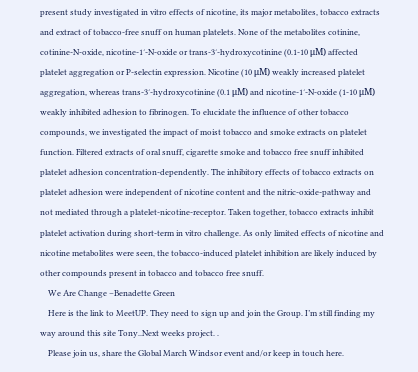present study investigated in vitro effects of nicotine, its major metabolites, tobacco extracts and extract of tobacco-free snuff on human platelets. None of the metabolites cotinine, cotinine-N-oxide, nicotine-1′-N-oxide or trans-3′-hydroxycotinine (0.1-10 μM) affected platelet aggregation or P-selectin expression. Nicotine (10 μM) weakly increased platelet aggregation, whereas trans-3′-hydroxycotinine (0.1 μM) and nicotine-1′-N-oxide (1-10 μM) weakly inhibited adhesion to fibrinogen. To elucidate the influence of other tobacco compounds, we investigated the impact of moist tobacco and smoke extracts on platelet function. Filtered extracts of oral snuff, cigarette smoke and tobacco free snuff inhibited platelet adhesion concentration-dependently. The inhibitory effects of tobacco extracts on platelet adhesion were independent of nicotine content and the nitric-oxide-pathway and not mediated through a platelet-nicotine-receptor. Taken together, tobacco extracts inhibit platelet activation during short-term in vitro challenge. As only limited effects of nicotine and nicotine metabolites were seen, the tobacco-induced platelet inhibition are likely induced by other compounds present in tobacco and tobacco free snuff.
    We Are Change –Benadette Green
    Here is the link to MeetUP. They need to sign up and join the Group. I’m still finding my way around this site Tony..Next weeks project. .
    Please join us, share the Global March Windsor event and/or keep in touch here.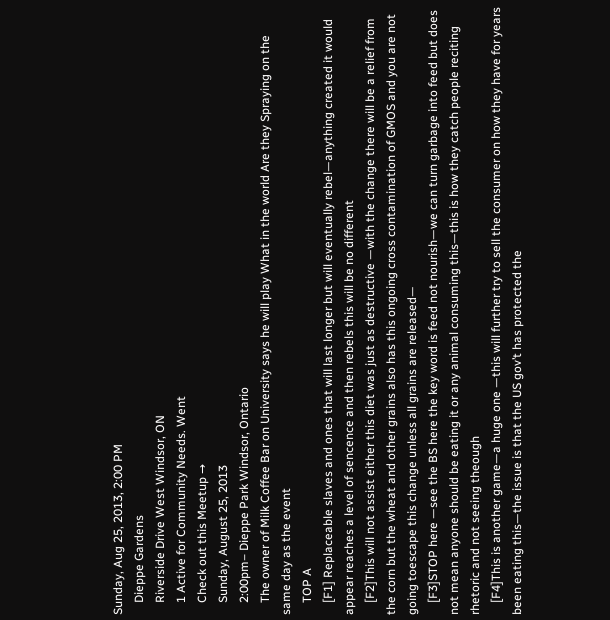Sunday, Aug 25, 2013, 2:00 PM
    Dieppe Gardens
    Riverside Drive West Windsor, ON
    1 Active for Community Needs. Went
    Check out this Meetup →
    Sunday, August 25, 2013
    2:00pm– Dieppe Park Windsor, Ontario
    The owner of Milk Coffee Bar on University says he will play What in the world Are they Spraying on the same day as the event
    TOP A
    [F1] Replaceable slaves and ones that will last longer but will eventually rebel—anything created it would appear reaches a level of sencence and then rebels this will be no different
    [F2]This will not assist either this diet was just as destructive —with the change there will be a relief from the corn but the wheat and other grains also has this ongoing cross contamination of GMOS and you are not going toescape this change unless all grains are released—
    [F3]STOP here —see the BS here the key word is feed not nourish—we can turn garbage into feed but does not mean anyone should be eating it or any animal consuming this—this is how they catch people reciting rhetoric and not seeing theough
    [F4]This is another game—a huge one —this will further try to sell the consumer on how they have for years been eating this—the issue is that the US gov’t has protected the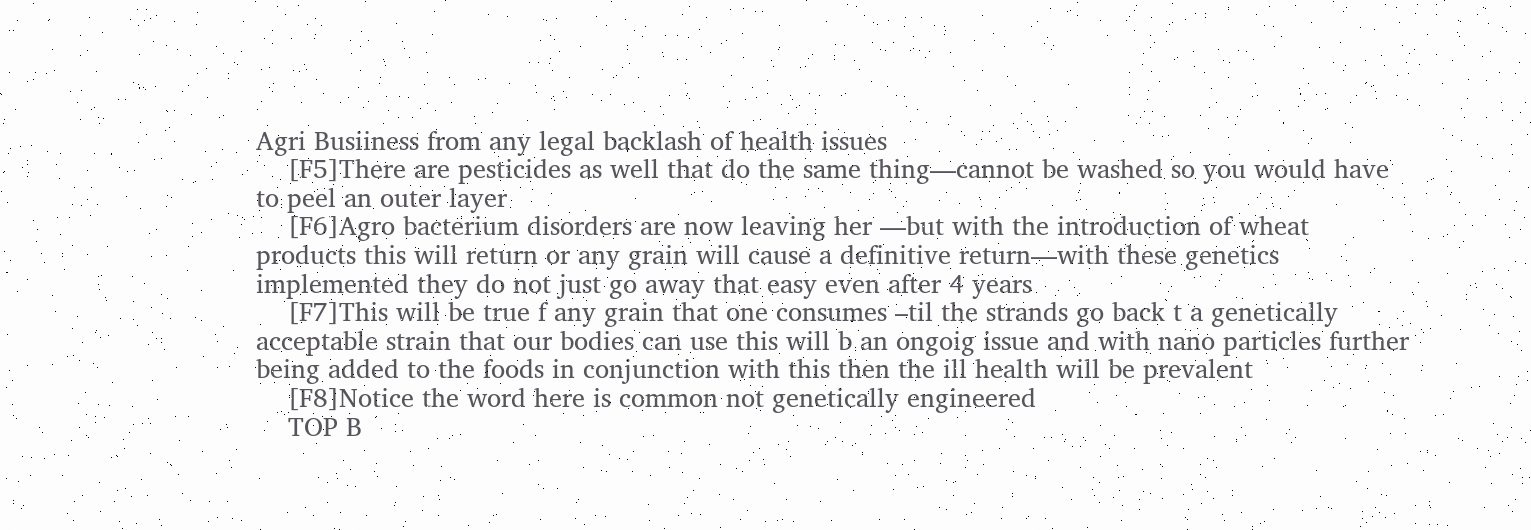Agri Busiiness from any legal backlash of health issues
    [F5]There are pesticides as well that do the same thing—cannot be washed so you would have to peel an outer layer
    [F6]Agro bacterium disorders are now leaving her —but with the introduction of wheat products this will return or any grain will cause a definitive return—with these genetics implemented they do not just go away that easy even after 4 years
    [F7]This will be true f any grain that one consumes –til the strands go back t a genetically acceptable strain that our bodies can use this will b an ongoig issue and with nano particles further being added to the foods in conjunction with this then the ill health will be prevalent
    [F8]Notice the word here is common not genetically engineered
    TOP B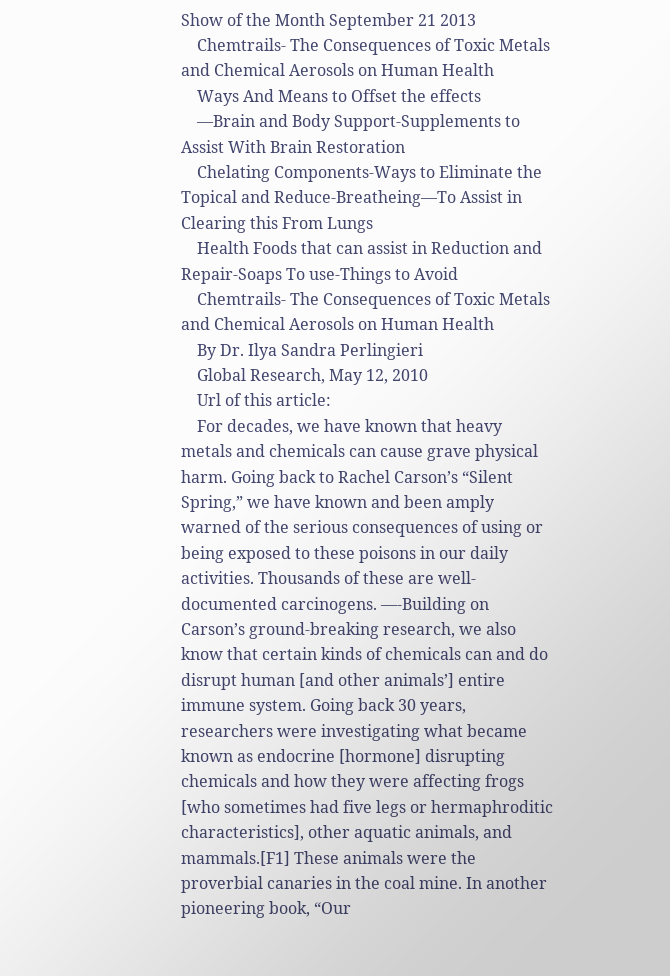Show of the Month September 21 2013
    Chemtrails- The Consequences of Toxic Metals and Chemical Aerosols on Human Health
    Ways And Means to Offset the effects
    —Brain and Body Support-Supplements to Assist With Brain Restoration
    Chelating Components-Ways to Eliminate the Topical and Reduce-Breatheing—To Assist in Clearing this From Lungs
    Health Foods that can assist in Reduction and Repair-Soaps To use-Things to Avoid
    Chemtrails- The Consequences of Toxic Metals and Chemical Aerosols on Human Health
    By Dr. Ilya Sandra Perlingieri
    Global Research, May 12, 2010
    Url of this article:
    For decades, we have known that heavy metals and chemicals can cause grave physical harm. Going back to Rachel Carson’s “Silent Spring,” we have known and been amply warned of the serious consequences of using or being exposed to these poisons in our daily activities. Thousands of these are well-documented carcinogens. —-Building on Carson’s ground-breaking research, we also know that certain kinds of chemicals can and do disrupt human [and other animals’] entire immune system. Going back 30 years, researchers were investigating what became known as endocrine [hormone] disrupting chemicals and how they were affecting frogs [who sometimes had five legs or hermaphroditic characteristics], other aquatic animals, and mammals.[F1] These animals were the proverbial canaries in the coal mine. In another pioneering book, “Our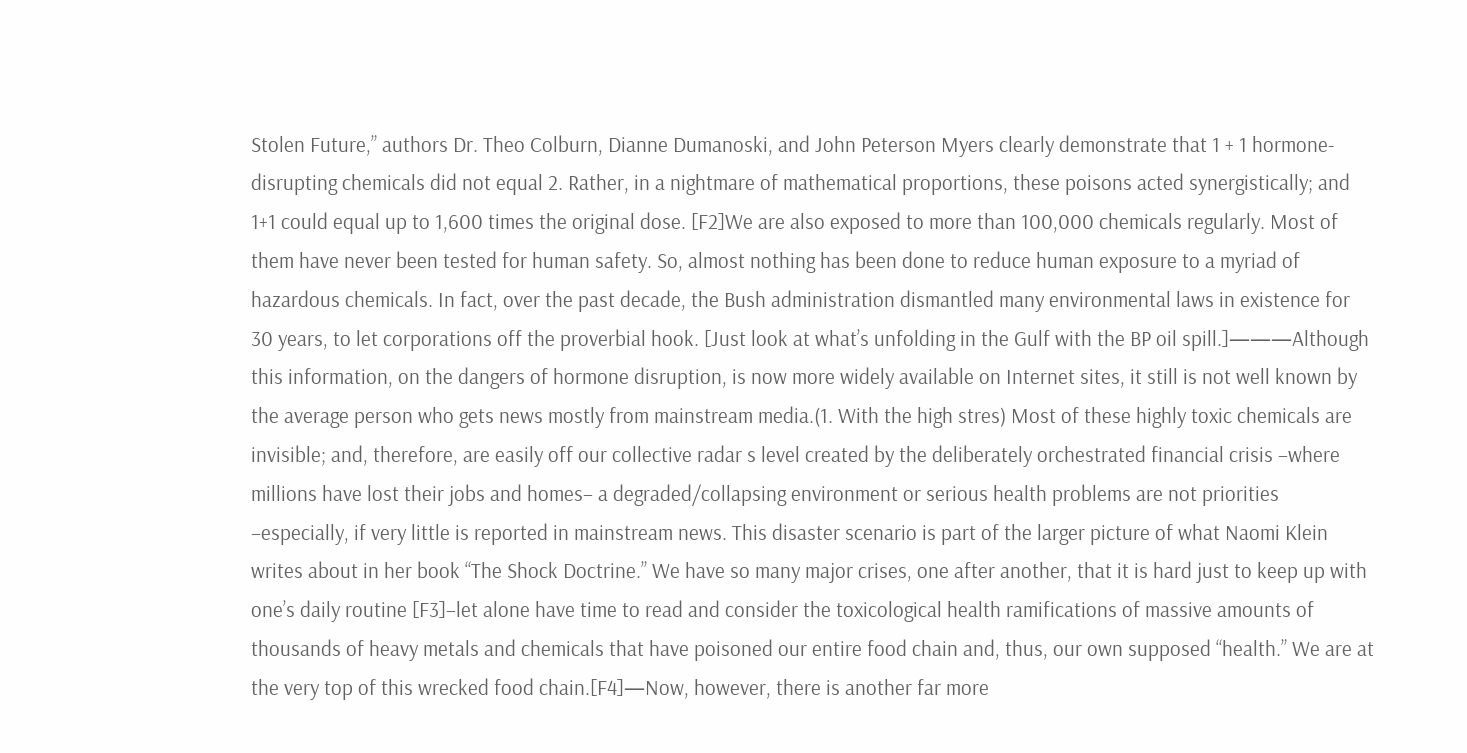Stolen Future,” authors Dr. Theo Colburn, Dianne Dumanoski, and John Peterson Myers clearly demonstrate that 1 + 1 hormone-disrupting chemicals did not equal 2. Rather, in a nightmare of mathematical proportions, these poisons acted synergistically; and 1+1 could equal up to 1,600 times the original dose. [F2]We are also exposed to more than 100,000 chemicals regularly. Most of them have never been tested for human safety. So, almost nothing has been done to reduce human exposure to a myriad of hazardous chemicals. In fact, over the past decade, the Bush administration dismantled many environmental laws in existence for 30 years, to let corporations off the proverbial hook. [Just look at what’s unfolding in the Gulf with the BP oil spill.]———Although this information, on the dangers of hormone disruption, is now more widely available on Internet sites, it still is not well known by the average person who gets news mostly from mainstream media.(1. With the high stres) Most of these highly toxic chemicals are invisible; and, therefore, are easily off our collective radar s level created by the deliberately orchestrated financial crisis –where millions have lost their jobs and homes– a degraded/collapsing environment or serious health problems are not priorities –especially, if very little is reported in mainstream news. This disaster scenario is part of the larger picture of what Naomi Klein writes about in her book “The Shock Doctrine.” We have so many major crises, one after another, that it is hard just to keep up with one’s daily routine [F3]–let alone have time to read and consider the toxicological health ramifications of massive amounts of thousands of heavy metals and chemicals that have poisoned our entire food chain and, thus, our own supposed “health.” We are at the very top of this wrecked food chain.[F4]—Now, however, there is another far more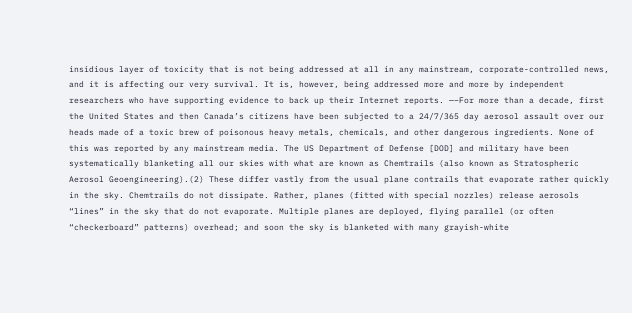insidious layer of toxicity that is not being addressed at all in any mainstream, corporate-controlled news, and it is affecting our very survival. It is, however, being addressed more and more by independent researchers who have supporting evidence to back up their Internet reports. —–For more than a decade, first the United States and then Canada’s citizens have been subjected to a 24/7/365 day aerosol assault over our heads made of a toxic brew of poisonous heavy metals, chemicals, and other dangerous ingredients. None of this was reported by any mainstream media. The US Department of Defense [DOD] and military have been systematically blanketing all our skies with what are known as Chemtrails (also known as Stratospheric Aerosol Geoengineering).(2) These differ vastly from the usual plane contrails that evaporate rather quickly in the sky. Chemtrails do not dissipate. Rather, planes (fitted with special nozzles) release aerosols “lines” in the sky that do not evaporate. Multiple planes are deployed, flying parallel (or often “checkerboard” patterns) overhead; and soon the sky is blanketed with many grayish-white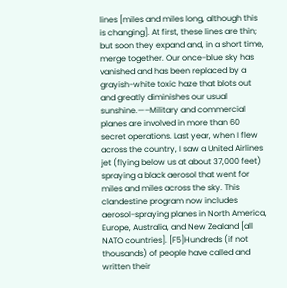lines [miles and miles long, although this is changing]. At first, these lines are thin; but soon they expand and, in a short time, merge together. Our once-blue sky has vanished and has been replaced by a grayish-white toxic haze that blots out and greatly diminishes our usual sunshine.—–Military and commercial planes are involved in more than 60 secret operations. Last year, when I flew across the country, I saw a United Airlines jet (flying below us at about 37,000 feet) spraying a black aerosol that went for miles and miles across the sky. This clandestine program now includes aerosol-spraying planes in North America, Europe, Australia, and New Zealand [all NATO countries]. [F5]Hundreds (if not thousands) of people have called and written their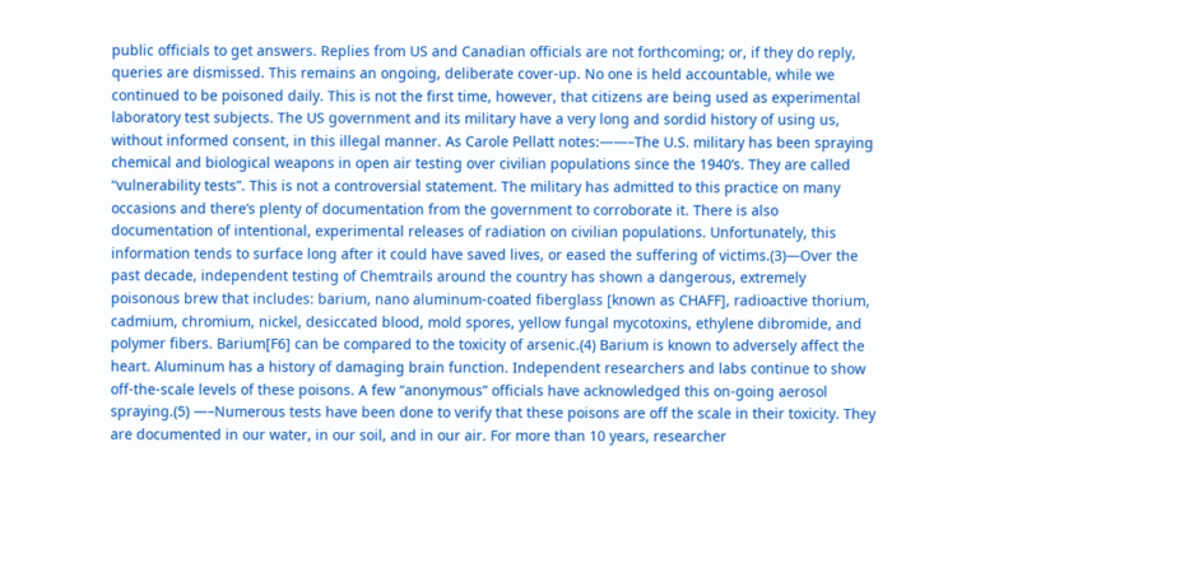public officials to get answers. Replies from US and Canadian officials are not forthcoming; or, if they do reply, queries are dismissed. This remains an ongoing, deliberate cover-up. No one is held accountable, while we continued to be poisoned daily. This is not the first time, however, that citizens are being used as experimental laboratory test subjects. The US government and its military have a very long and sordid history of using us, without informed consent, in this illegal manner. As Carole Pellatt notes:——–The U.S. military has been spraying chemical and biological weapons in open air testing over civilian populations since the 1940’s. They are called “vulnerability tests”. This is not a controversial statement. The military has admitted to this practice on many occasions and there’s plenty of documentation from the government to corroborate it. There is also documentation of intentional, experimental releases of radiation on civilian populations. Unfortunately, this information tends to surface long after it could have saved lives, or eased the suffering of victims.(3)—Over the past decade, independent testing of Chemtrails around the country has shown a dangerous, extremely poisonous brew that includes: barium, nano aluminum-coated fiberglass [known as CHAFF], radioactive thorium, cadmium, chromium, nickel, desiccated blood, mold spores, yellow fungal mycotoxins, ethylene dibromide, and polymer fibers. Barium[F6] can be compared to the toxicity of arsenic.(4) Barium is known to adversely affect the heart. Aluminum has a history of damaging brain function. Independent researchers and labs continue to show off-the-scale levels of these poisons. A few “anonymous” officials have acknowledged this on-going aerosol spraying.(5) —–Numerous tests have been done to verify that these poisons are off the scale in their toxicity. They are documented in our water, in our soil, and in our air. For more than 10 years, researcher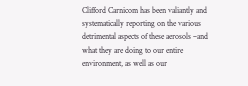Clifford Carnicom has been valiantly and systematically reporting on the various detrimental aspects of these aerosols –and what they are doing to our entire environment, as well as our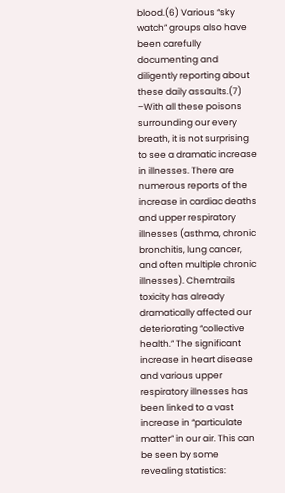blood.(6) Various “sky watch” groups also have been carefully documenting and diligently reporting about these daily assaults.(7) –With all these poisons surrounding our every breath, it is not surprising to see a dramatic increase in illnesses. There are numerous reports of the increase in cardiac deaths and upper respiratory illnesses (asthma, chronic bronchitis, lung cancer, and often multiple chronic illnesses). Chemtrails toxicity has already dramatically affected our deteriorating “collective health.” The significant increase in heart disease and various upper respiratory illnesses has been linked to a vast increase in “particulate matter” in our air. This can be seen by some revealing statistics: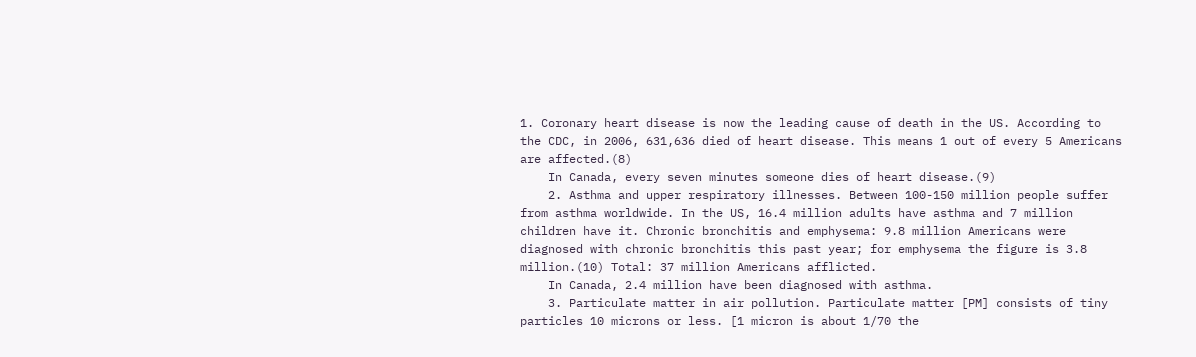1. Coronary heart disease is now the leading cause of death in the US. According to the CDC, in 2006, 631,636 died of heart disease. This means 1 out of every 5 Americans are affected.(8)
    In Canada, every seven minutes someone dies of heart disease.(9)
    2. Asthma and upper respiratory illnesses. Between 100-150 million people suffer from asthma worldwide. In the US, 16.4 million adults have asthma and 7 million children have it. Chronic bronchitis and emphysema: 9.8 million Americans were diagnosed with chronic bronchitis this past year; for emphysema the figure is 3.8 million.(10) Total: 37 million Americans afflicted.
    In Canada, 2.4 million have been diagnosed with asthma.
    3. Particulate matter in air pollution. Particulate matter [PM] consists of tiny particles 10 microns or less. [1 micron is about 1/70 the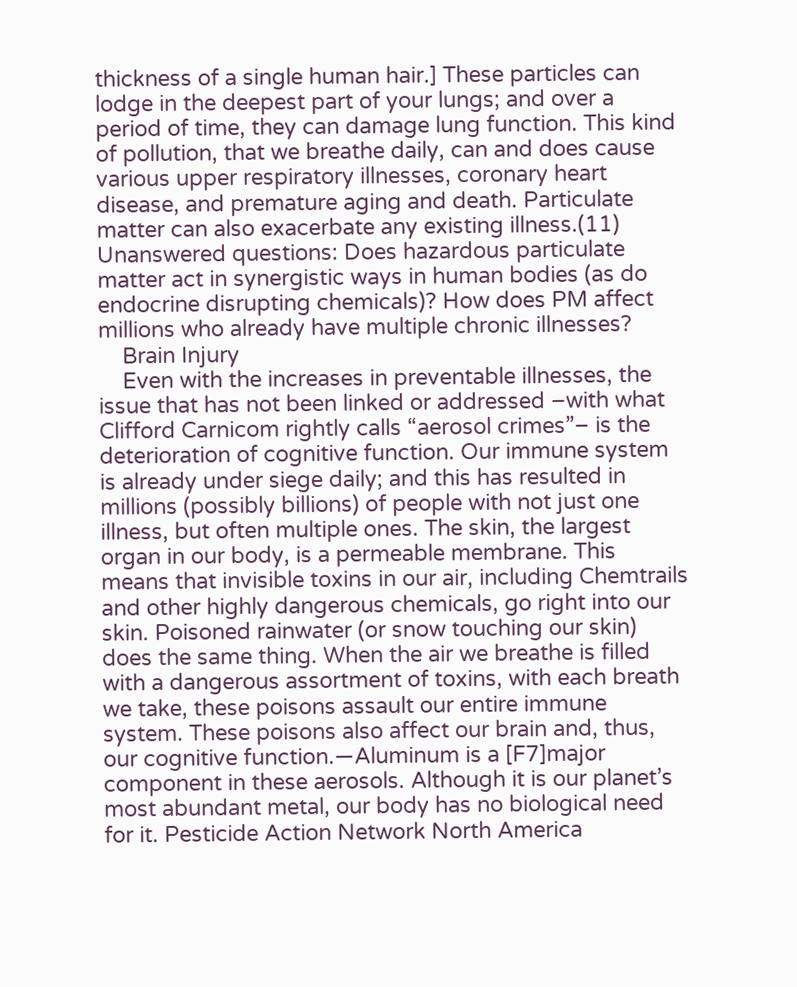thickness of a single human hair.] These particles can lodge in the deepest part of your lungs; and over a period of time, they can damage lung function. This kind of pollution, that we breathe daily, can and does cause various upper respiratory illnesses, coronary heart disease, and premature aging and death. Particulate matter can also exacerbate any existing illness.(11) Unanswered questions: Does hazardous particulate matter act in synergistic ways in human bodies (as do endocrine disrupting chemicals)? How does PM affect millions who already have multiple chronic illnesses?
    Brain Injury
    Even with the increases in preventable illnesses, the issue that has not been linked or addressed –with what Clifford Carnicom rightly calls “aerosol crimes”– is the deterioration of cognitive function. Our immune system is already under siege daily; and this has resulted in millions (possibly billions) of people with not just one illness, but often multiple ones. The skin, the largest organ in our body, is a permeable membrane. This means that invisible toxins in our air, including Chemtrails and other highly dangerous chemicals, go right into our skin. Poisoned rainwater (or snow touching our skin) does the same thing. When the air we breathe is filled with a dangerous assortment of toxins, with each breath we take, these poisons assault our entire immune system. These poisons also affect our brain and, thus, our cognitive function.—Aluminum is a [F7]major component in these aerosols. Although it is our planet’s most abundant metal, our body has no biological need for it. Pesticide Action Network North America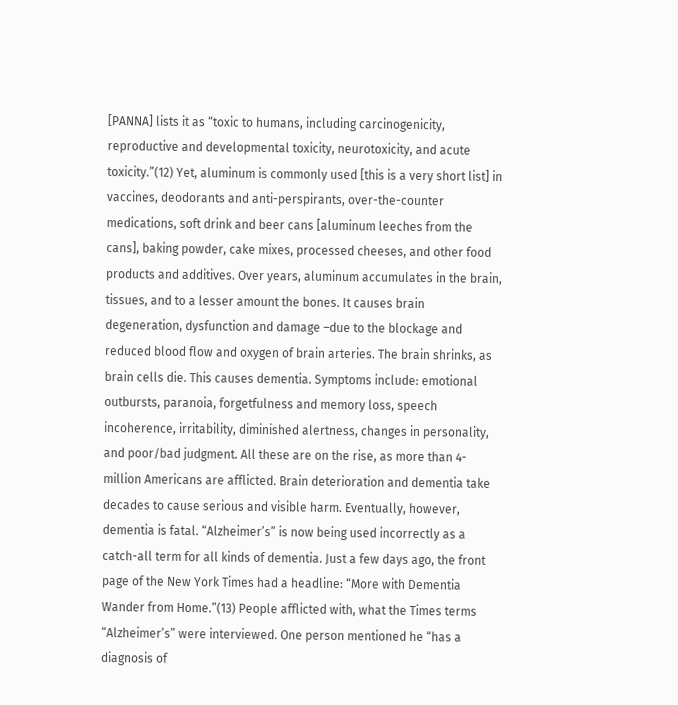[PANNA] lists it as “toxic to humans, including carcinogenicity, reproductive and developmental toxicity, neurotoxicity, and acute toxicity.”(12) Yet, aluminum is commonly used [this is a very short list] in vaccines, deodorants and anti-perspirants, over-the-counter medications, soft drink and beer cans [aluminum leeches from the cans], baking powder, cake mixes, processed cheeses, and other food products and additives. Over years, aluminum accumulates in the brain, tissues, and to a lesser amount the bones. It causes brain degeneration, dysfunction and damage –due to the blockage and reduced blood flow and oxygen of brain arteries. The brain shrinks, as brain cells die. This causes dementia. Symptoms include: emotional outbursts, paranoia, forgetfulness and memory loss, speech incoherence, irritability, diminished alertness, changes in personality, and poor/bad judgment. All these are on the rise, as more than 4-million Americans are afflicted. Brain deterioration and dementia take decades to cause serious and visible harm. Eventually, however, dementia is fatal. “Alzheimer’s” is now being used incorrectly as a catch-all term for all kinds of dementia. Just a few days ago, the front page of the New York Times had a headline: “More with Dementia Wander from Home.”(13) People afflicted with, what the Times terms “Alzheimer’s” were interviewed. One person mentioned he “has a diagnosis of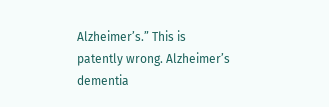Alzheimer’s.” This is patently wrong. Alzheimer’s dementia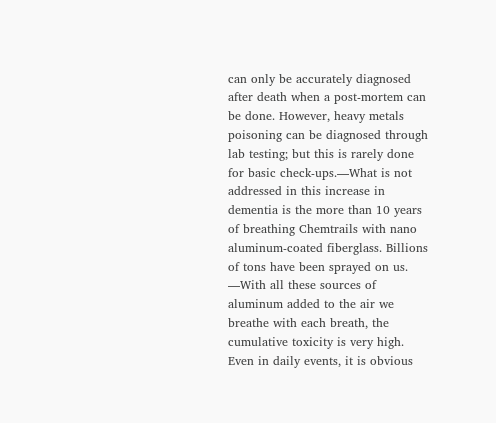can only be accurately diagnosed after death when a post-mortem can be done. However, heavy metals poisoning can be diagnosed through lab testing; but this is rarely done for basic check-ups.—What is not addressed in this increase in dementia is the more than 10 years of breathing Chemtrails with nano aluminum-coated fiberglass. Billions of tons have been sprayed on us. —With all these sources of aluminum added to the air we breathe with each breath, the cumulative toxicity is very high. Even in daily events, it is obvious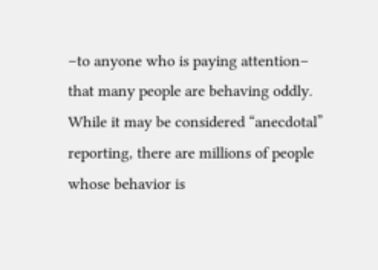–to anyone who is paying attention– that many people are behaving oddly. While it may be considered “anecdotal” reporting, there are millions of people whose behavior is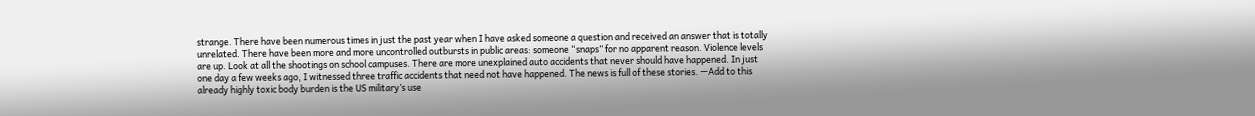strange. There have been numerous times in just the past year when I have asked someone a question and received an answer that is totally unrelated. There have been more and more uncontrolled outbursts in public areas: someone “snaps” for no apparent reason. Violence levels are up. Look at all the shootings on school campuses. There are more unexplained auto accidents that never should have happened. In just one day a few weeks ago, I witnessed three traffic accidents that need not have happened. The news is full of these stories. —Add to this already highly toxic body burden is the US military’s use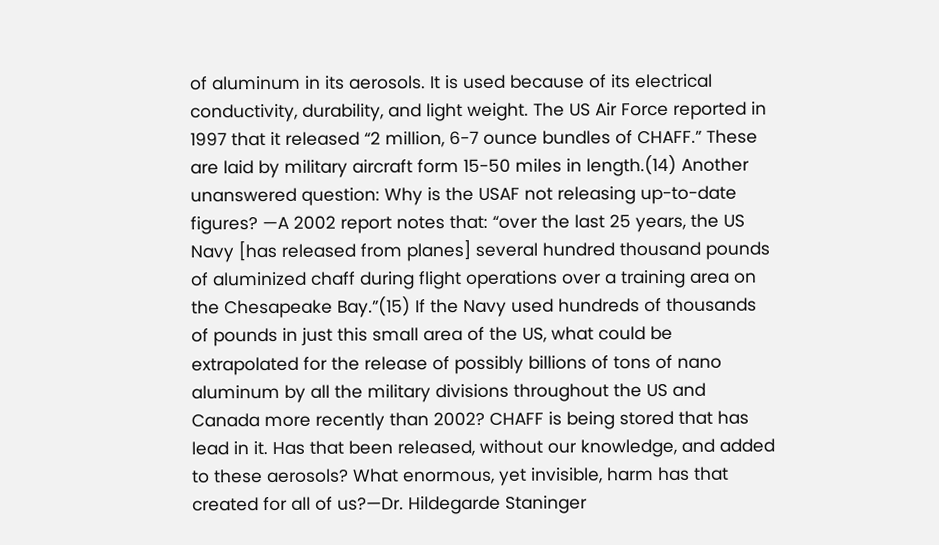of aluminum in its aerosols. It is used because of its electrical conductivity, durability, and light weight. The US Air Force reported in 1997 that it released “2 million, 6-7 ounce bundles of CHAFF.” These are laid by military aircraft form 15-50 miles in length.(14) Another unanswered question: Why is the USAF not releasing up-to-date figures? —A 2002 report notes that: “over the last 25 years, the US Navy [has released from planes] several hundred thousand pounds of aluminized chaff during flight operations over a training area on the Chesapeake Bay.”(15) If the Navy used hundreds of thousands of pounds in just this small area of the US, what could be extrapolated for the release of possibly billions of tons of nano aluminum by all the military divisions throughout the US and Canada more recently than 2002? CHAFF is being stored that has lead in it. Has that been released, without our knowledge, and added to these aerosols? What enormous, yet invisible, harm has that created for all of us?—Dr. Hildegarde Staninger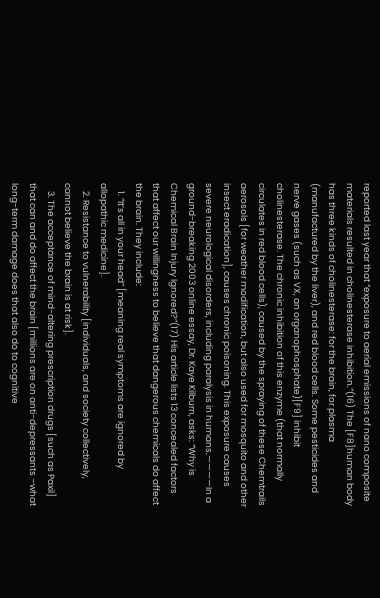reported last year that “exposure to aerial emissions of nano composite materials resulted in cholinesterase inhibition.”(16) The [F8]human body has three kinds of cholinesterase: for the brain, for plasma (manufactured by the liver), and red blood cells. Some pesticides and nerve gases (such as VX, an organophosphate)[F9] inhibit cholinesterase. The chronic inhibition of this enzyme (that normally circulates in red blood cells), caused by the spraying of these Chemtrails aerosols [for weather modification, but also used for mosquito and other insect eradication], causes chronic poisoning. This exposure causes severe neurological disorders, including paralysis in humans.————In a ground-breaking 2003 online essay, Dr. Kaye Kilburn, asks: “Why is Chemical Brain Injury Ignored?”(17) His article lists 13 concealed factors that affect our willingness to believe that dangerous chemicals do affect the brain. They include:
    1. “It’s all in your head” [meaning real symptoms are ignored by allopathic medicine].
    2. Resistance to vulnerability [individuals, and society collectively, cannot believe the brain is at risk].
    3. The acceptance of mind-altering prescription drugs [such as Paxil] that can and do affect the brain [millions are on anti-depressants –what long-term damage does that also do to cognitive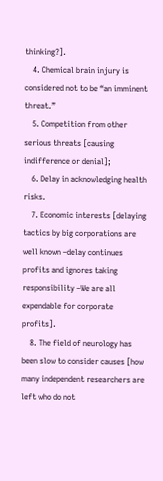thinking?].
    4. Chemical brain injury is considered not to be “an imminent threat.”
    5. Competition from other serious threats [causing indifference or denial];
    6. Delay in acknowledging health risks.
    7. Economic interests [delaying tactics by big corporations are well known –delay continues profits and ignores taking responsibility –We are all expendable for corporate profits].
    8. The field of neurology has been slow to consider causes [how many independent researchers are left who do not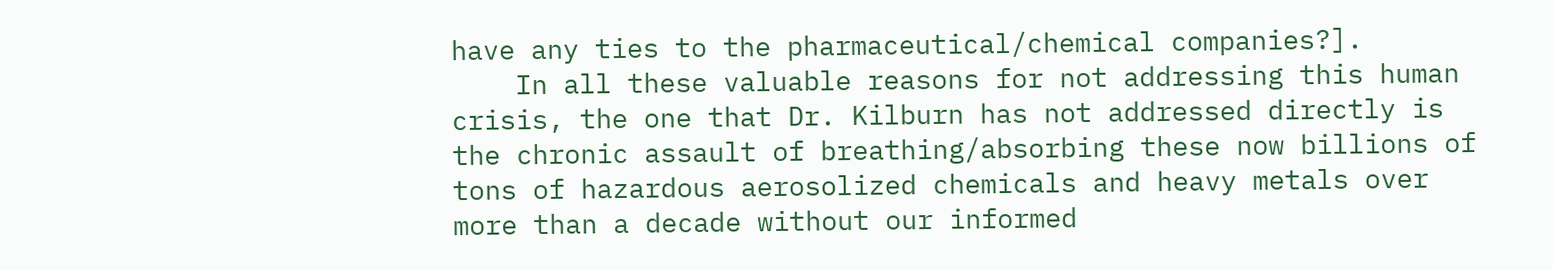have any ties to the pharmaceutical/chemical companies?].
    In all these valuable reasons for not addressing this human crisis, the one that Dr. Kilburn has not addressed directly is the chronic assault of breathing/absorbing these now billions of tons of hazardous aerosolized chemicals and heavy metals over more than a decade without our informed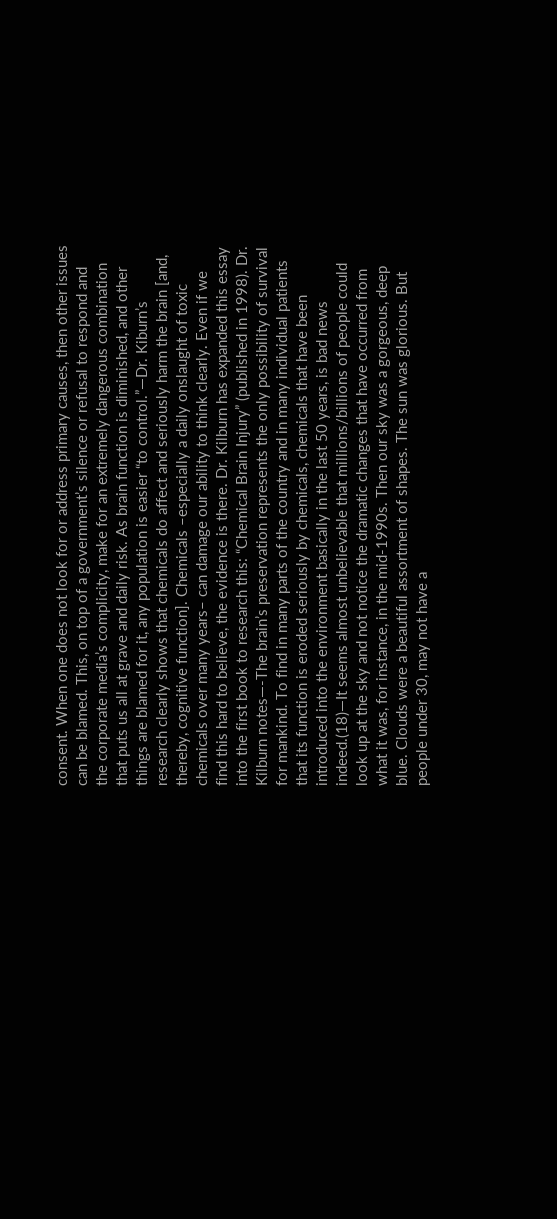consent. When one does not look for or address primary causes, then other issues can be blamed. This, on top of a government’s silence or refusal to respond and the corporate media’s complicity, make for an extremely dangerous combination that puts us all at grave and daily risk. As brain function is diminished, and other things are blamed for it, any population is easier “to control.”—Dr. Kiburn’s research clearly shows that chemicals do affect and seriously harm the brain [and, thereby, cognitive function]. Chemicals –especially a daily onslaught of toxic chemicals over many years– can damage our ability to think clearly. Even if we find this hard to believe, the evidence is there. Dr. Kilburn has expanded this essay into the first book to research this: “Chemical Brain Injury” (published in 1998). Dr. Kilburn notes—-The brain’s preservation represents the only possibility of survival for mankind. To find in many parts of the country and in many individual patients that its function is eroded seriously by chemicals, chemicals that have been introduced into the environment basically in the last 50 years, is bad news indeed.(18)—It seems almost unbelievable that millions/billions of people could look up at the sky and not notice the dramatic changes that have occurred from what it was, for instance, in the mid-1990s. Then our sky was a gorgeous, deep blue. Clouds were a beautiful assortment of shapes. The sun was glorious. But people under 30, may not have a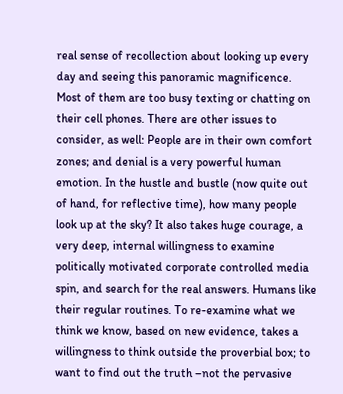real sense of recollection about looking up every day and seeing this panoramic magnificence. Most of them are too busy texting or chatting on their cell phones. There are other issues to consider, as well: People are in their own comfort zones; and denial is a very powerful human emotion. In the hustle and bustle (now quite out of hand, for reflective time), how many people look up at the sky? It also takes huge courage, a very deep, internal willingness to examine politically motivated corporate controlled media spin, and search for the real answers. Humans like their regular routines. To re-examine what we think we know, based on new evidence, takes a willingness to think outside the proverbial box; to want to find out the truth –not the pervasive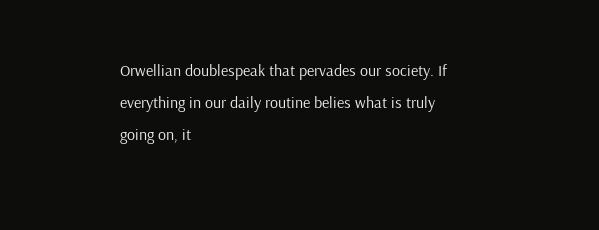Orwellian doublespeak that pervades our society. If everything in our daily routine belies what is truly going on, it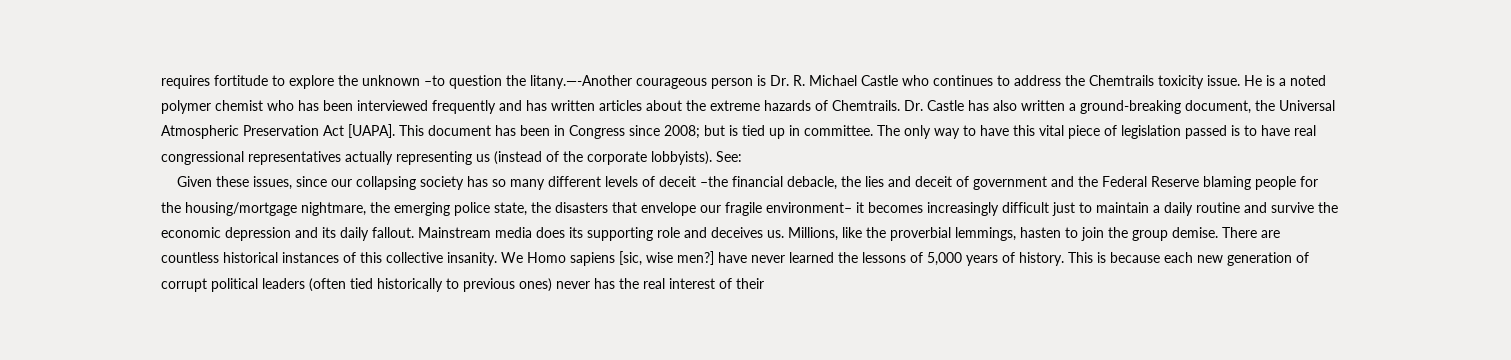requires fortitude to explore the unknown –to question the litany.—-Another courageous person is Dr. R. Michael Castle who continues to address the Chemtrails toxicity issue. He is a noted polymer chemist who has been interviewed frequently and has written articles about the extreme hazards of Chemtrails. Dr. Castle has also written a ground-breaking document, the Universal Atmospheric Preservation Act [UAPA]. This document has been in Congress since 2008; but is tied up in committee. The only way to have this vital piece of legislation passed is to have real congressional representatives actually representing us (instead of the corporate lobbyists). See:
    Given these issues, since our collapsing society has so many different levels of deceit –the financial debacle, the lies and deceit of government and the Federal Reserve blaming people for the housing/mortgage nightmare, the emerging police state, the disasters that envelope our fragile environment– it becomes increasingly difficult just to maintain a daily routine and survive the economic depression and its daily fallout. Mainstream media does its supporting role and deceives us. Millions, like the proverbial lemmings, hasten to join the group demise. There are countless historical instances of this collective insanity. We Homo sapiens [sic, wise men?] have never learned the lessons of 5,000 years of history. This is because each new generation of corrupt political leaders (often tied historically to previous ones) never has the real interest of their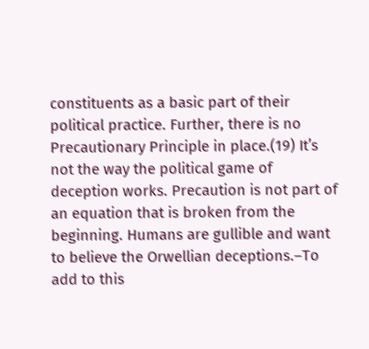constituents as a basic part of their political practice. Further, there is no Precautionary Principle in place.(19) It’s not the way the political game of deception works. Precaution is not part of an equation that is broken from the beginning. Humans are gullible and want to believe the Orwellian deceptions.–To add to this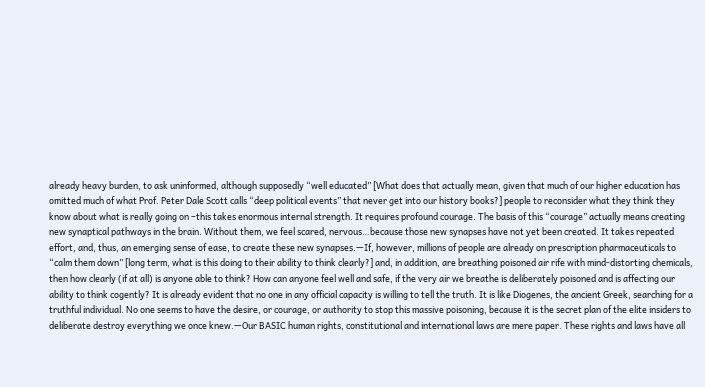already heavy burden, to ask uninformed, although supposedly “well educated” [What does that actually mean, given that much of our higher education has omitted much of what Prof. Peter Dale Scott calls “deep political events” that never get into our history books?] people to reconsider what they think they know about what is really going on –this takes enormous internal strength. It requires profound courage. The basis of this “courage” actually means creating new synaptical pathways in the brain. Without them, we feel scared, nervous…because those new synapses have not yet been created. It takes repeated effort, and, thus, an emerging sense of ease, to create these new synapses.—If, however, millions of people are already on prescription pharmaceuticals to “calm them down” [long term, what is this doing to their ability to think clearly?] and, in addition, are breathing poisoned air rife with mind-distorting chemicals, then how clearly (if at all) is anyone able to think? How can anyone feel well and safe, if the very air we breathe is deliberately poisoned and is affecting our ability to think cogently? It is already evident that no one in any official capacity is willing to tell the truth. It is like Diogenes, the ancient Greek, searching for a truthful individual. No one seems to have the desire, or courage, or authority to stop this massive poisoning, because it is the secret plan of the elite insiders to deliberate destroy everything we once knew.—Our BASIC human rights, constitutional and international laws are mere paper. These rights and laws have all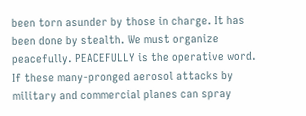been torn asunder by those in charge. It has been done by stealth. We must organize peacefully. PEACEFULLY is the operative word. If these many-pronged aerosol attacks by military and commercial planes can spray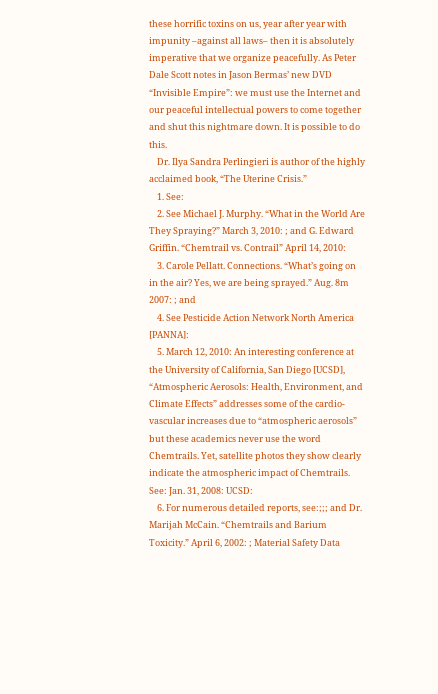these horrific toxins on us, year after year with impunity –against all laws– then it is absolutely imperative that we organize peacefully. As Peter Dale Scott notes in Jason Bermas’ new DVD “Invisible Empire”: we must use the Internet and our peaceful intellectual powers to come together and shut this nightmare down. It is possible to do this.
    Dr. Ilya Sandra Perlingieri is author of the highly acclaimed book, “The Uterine Crisis.”
    1. See:
    2. See Michael J. Murphy. “What in the World Are They Spraying?” March 3, 2010: ; and G. Edward Griffin. “Chemtrail vs. Contrail” April 14, 2010:
    3. Carole Pellatt. Connections. “What’s going on in the air? Yes, we are being sprayed.” Aug. 8m 2007: ; and
    4. See Pesticide Action Network North America [PANNA]:
    5. March 12, 2010: An interesting conference at the University of California, San Diego [UCSD], “Atmospheric Aerosols: Health, Environment, and Climate Effects” addresses some of the cardio-vascular increases due to “atmospheric aerosols” but these academics never use the word Chemtrails. Yet, satellite photos they show clearly indicate the atmospheric impact of Chemtrails. See: Jan. 31, 2008: UCSD:
    6. For numerous detailed reports, see:;;; and Dr. Marijah McCain. “Chemtrails and Barium Toxicity.” April 6, 2002: ; Material Safety Data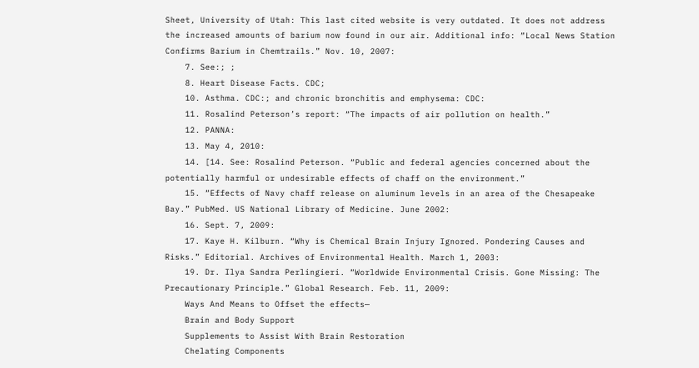Sheet, University of Utah: This last cited website is very outdated. It does not address the increased amounts of barium now found in our air. Additional info: “Local News Station Confirms Barium in Chemtrails.” Nov. 10, 2007:
    7. See:; ;
    8. Heart Disease Facts. CDC;
    10. Asthma. CDC:; and chronic bronchitis and emphysema: CDC:
    11. Rosalind Peterson’s report: “The impacts of air pollution on health.”
    12. PANNA:
    13. May 4, 2010:
    14. [14. See: Rosalind Peterson. “Public and federal agencies concerned about the potentially harmful or undesirable effects of chaff on the environment.”
    15. “Effects of Navy chaff release on aluminum levels in an area of the Chesapeake Bay.” PubMed. US National Library of Medicine. June 2002:
    16. Sept. 7, 2009:
    17. Kaye H. Kilburn. “Why is Chemical Brain Injury Ignored. Pondering Causes and Risks.” Editorial. Archives of Environmental Health. March 1, 2003:
    19. Dr. Ilya Sandra Perlingieri. “Worldwide Environmental Crisis. Gone Missing: The Precautionary Principle.” Global Research. Feb. 11, 2009:
    Ways And Means to Offset the effects—
    Brain and Body Support
    Supplements to Assist With Brain Restoration
    Chelating Components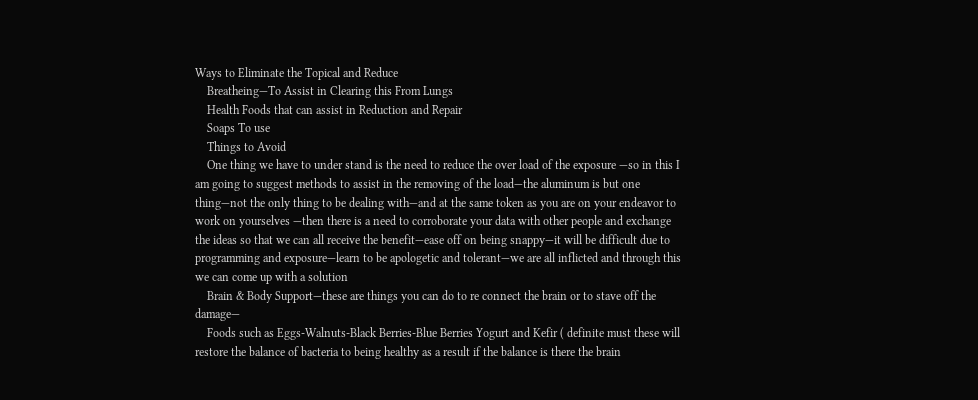Ways to Eliminate the Topical and Reduce
    Breatheing—To Assist in Clearing this From Lungs
    Health Foods that can assist in Reduction and Repair
    Soaps To use
    Things to Avoid
    One thing we have to under stand is the need to reduce the over load of the exposure —so in this I am going to suggest methods to assist in the removing of the load—the aluminum is but one thing—not the only thing to be dealing with—and at the same token as you are on your endeavor to work on yourselves —then there is a need to corroborate your data with other people and exchange the ideas so that we can all receive the benefit—ease off on being snappy—it will be difficult due to programming and exposure—learn to be apologetic and tolerant—we are all inflicted and through this we can come up with a solution
    Brain & Body Support—these are things you can do to re connect the brain or to stave off the damage—
    Foods such as Eggs-Walnuts-Black Berries-Blue Berries Yogurt and Kefir ( definite must these will restore the balance of bacteria to being healthy as a result if the balance is there the brain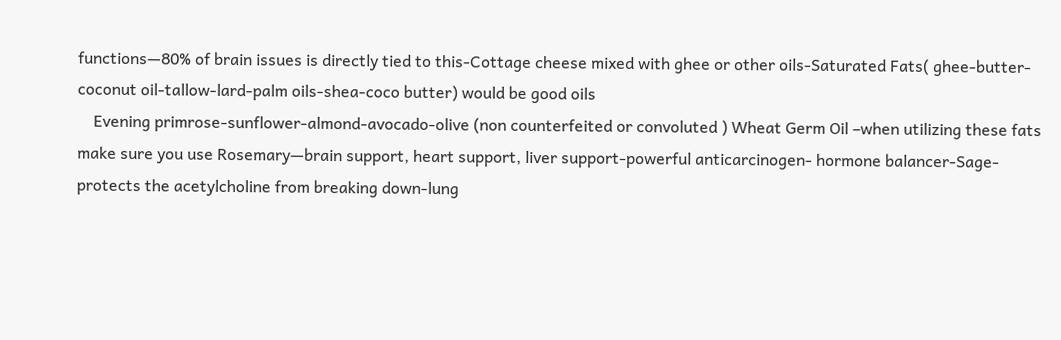functions—80% of brain issues is directly tied to this-Cottage cheese mixed with ghee or other oils-Saturated Fats( ghee-butter-coconut oil-tallow-lard-palm oils-shea-coco butter) would be good oils
    Evening primrose-sunflower-almond-avocado-olive (non counterfeited or convoluted ) Wheat Germ Oil –when utilizing these fats make sure you use Rosemary—brain support, heart support, liver support-powerful anticarcinogen- hormone balancer-Sage-protects the acetylcholine from breaking down-lung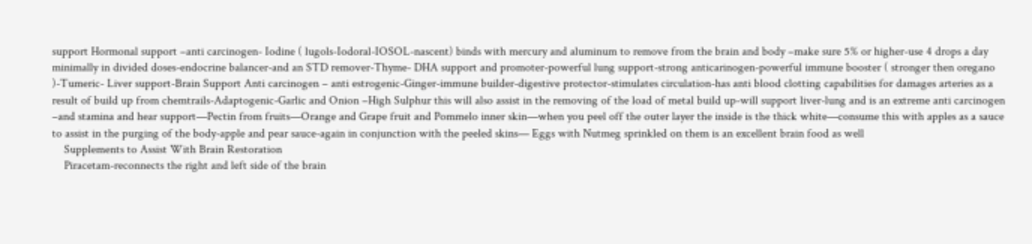support Hormonal support –anti carcinogen- Iodine ( lugols-Iodoral-IOSOL-nascent) binds with mercury and aluminum to remove from the brain and body –make sure 5% or higher-use 4 drops a day minimally in divided doses-endocrine balancer-and an STD remover-Thyme- DHA support and promoter-powerful lung support-strong anticarinogen-powerful immune booster ( stronger then oregano )-Tumeric- Liver support-Brain Support Anti carcinogen – anti estrogenic-Ginger-immune builder-digestive protector-stimulates circulation-has anti blood clotting capabilities for damages arteries as a result of build up from chemtrails-Adaptogenic-Garlic and Onion –High Sulphur this will also assist in the removing of the load of metal build up-will support liver-lung and is an extreme anti carcinogen –and stamina and hear support—Pectin from fruits—Orange and Grape fruit and Pommelo inner skin—when you peel off the outer layer the inside is the thick white—consume this with apples as a sauce to assist in the purging of the body-apple and pear sauce-again in conjunction with the peeled skins— Eggs with Nutmeg sprinkled on them is an excellent brain food as well
    Supplements to Assist With Brain Restoration
    Piracetam-reconnects the right and left side of the brain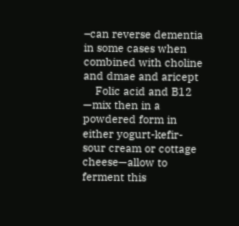–can reverse dementia in some cases when combined with choline and dmae and aricept
    Folic acid and B12 —mix then in a powdered form in either yogurt-kefir-sour cream or cottage cheese—allow to ferment this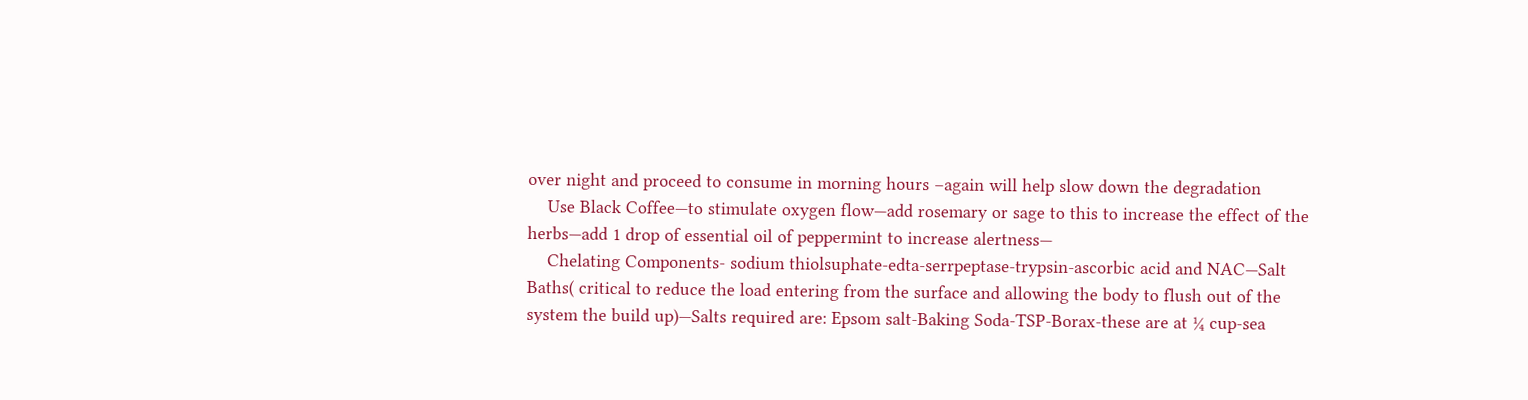over night and proceed to consume in morning hours –again will help slow down the degradation
    Use Black Coffee—to stimulate oxygen flow—add rosemary or sage to this to increase the effect of the herbs—add 1 drop of essential oil of peppermint to increase alertness—
    Chelating Components- sodium thiolsuphate-edta-serrpeptase-trypsin-ascorbic acid and NAC—Salt Baths( critical to reduce the load entering from the surface and allowing the body to flush out of the system the build up)—Salts required are: Epsom salt-Baking Soda-TSP-Borax-these are at ¼ cup-sea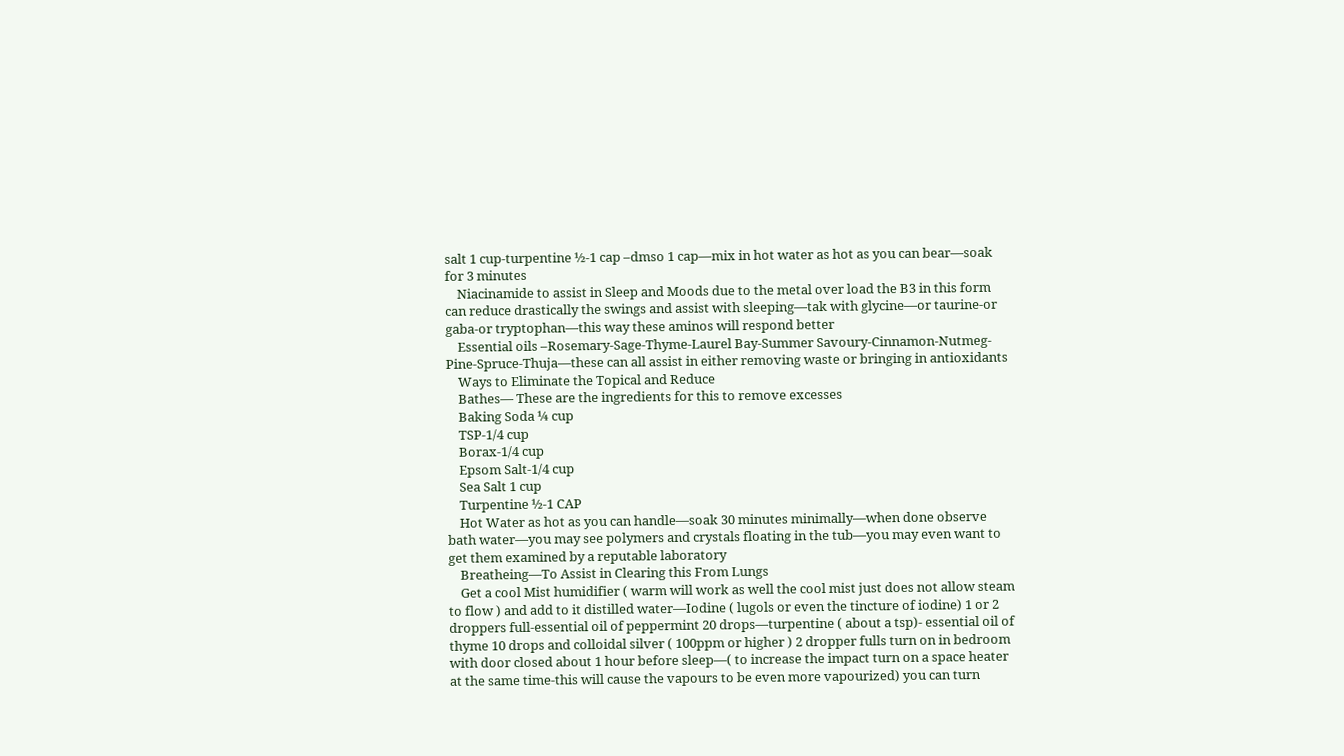salt 1 cup-turpentine ½-1 cap –dmso 1 cap—mix in hot water as hot as you can bear—soak for 3 minutes
    Niacinamide to assist in Sleep and Moods due to the metal over load the B3 in this form can reduce drastically the swings and assist with sleeping—tak with glycine—or taurine-or gaba-or tryptophan—this way these aminos will respond better
    Essential oils –Rosemary-Sage-Thyme-Laurel Bay-Summer Savoury-Cinnamon-Nutmeg-Pine-Spruce-Thuja—these can all assist in either removing waste or bringing in antioxidants
    Ways to Eliminate the Topical and Reduce
    Bathes— These are the ingredients for this to remove excesses
    Baking Soda ¼ cup
    TSP-1/4 cup
    Borax-1/4 cup
    Epsom Salt-1/4 cup
    Sea Salt 1 cup
    Turpentine ½-1 CAP
    Hot Water as hot as you can handle—soak 30 minutes minimally—when done observe bath water—you may see polymers and crystals floating in the tub—you may even want to get them examined by a reputable laboratory
    Breatheing—To Assist in Clearing this From Lungs
    Get a cool Mist humidifier ( warm will work as well the cool mist just does not allow steam to flow ) and add to it distilled water—Iodine ( lugols or even the tincture of iodine) 1 or 2 droppers full-essential oil of peppermint 20 drops—turpentine ( about a tsp)- essential oil of thyme 10 drops and colloidal silver ( 100ppm or higher ) 2 dropper fulls turn on in bedroom with door closed about 1 hour before sleep—( to increase the impact turn on a space heater at the same time-this will cause the vapours to be even more vapourized) you can turn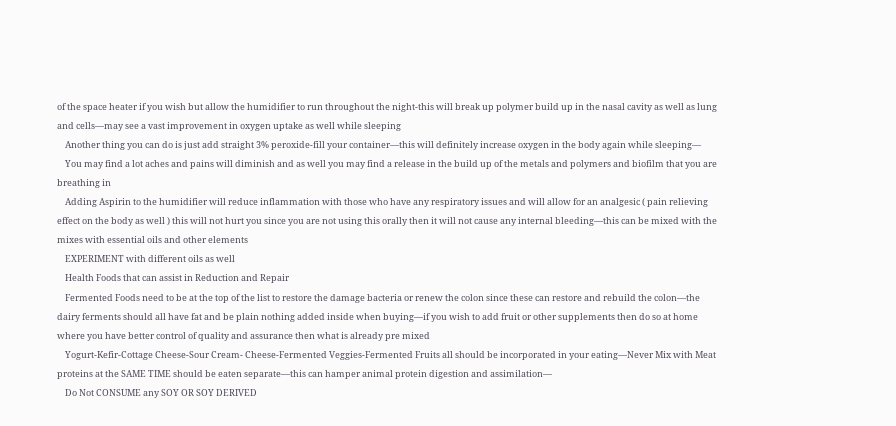of the space heater if you wish but allow the humidifier to run throughout the night-this will break up polymer build up in the nasal cavity as well as lung and cells—may see a vast improvement in oxygen uptake as well while sleeping
    Another thing you can do is just add straight 3% peroxide-fill your container—this will definitely increase oxygen in the body again while sleeping—
    You may find a lot aches and pains will diminish and as well you may find a release in the build up of the metals and polymers and biofilm that you are breathing in
    Adding Aspirin to the humidifier will reduce inflammation with those who have any respiratory issues and will allow for an analgesic ( pain relieving effect on the body as well ) this will not hurt you since you are not using this orally then it will not cause any internal bleeding—this can be mixed with the mixes with essential oils and other elements
    EXPERIMENT with different oils as well
    Health Foods that can assist in Reduction and Repair
    Fermented Foods need to be at the top of the list to restore the damage bacteria or renew the colon since these can restore and rebuild the colon—the dairy ferments should all have fat and be plain nothing added inside when buying—if you wish to add fruit or other supplements then do so at home where you have better control of quality and assurance then what is already pre mixed
    Yogurt-Kefir-Cottage Cheese-Sour Cream- Cheese-Fermented Veggies-Fermented Fruits all should be incorporated in your eating—Never Mix with Meat proteins at the SAME TIME should be eaten separate—this can hamper animal protein digestion and assimilation—
    Do Not CONSUME any SOY OR SOY DERIVED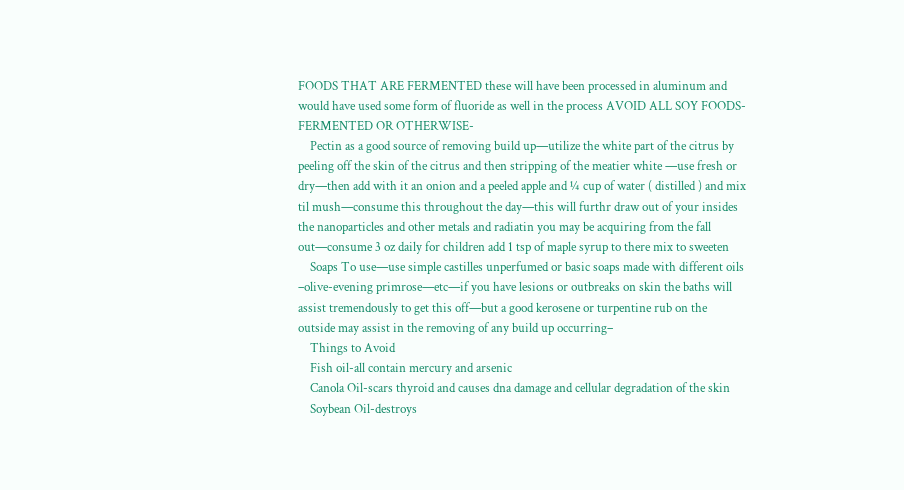FOODS THAT ARE FERMENTED these will have been processed in aluminum and would have used some form of fluoride as well in the process AVOID ALL SOY FOODS-FERMENTED OR OTHERWISE-
    Pectin as a good source of removing build up—utilize the white part of the citrus by peeling off the skin of the citrus and then stripping of the meatier white —use fresh or dry—then add with it an onion and a peeled apple and ¼ cup of water ( distilled ) and mix til mush—consume this throughout the day—this will furthr draw out of your insides the nanoparticles and other metals and radiatin you may be acquiring from the fall out—consume 3 oz daily for children add 1 tsp of maple syrup to there mix to sweeten
    Soaps To use—use simple castilles unperfumed or basic soaps made with different oils –olive-evening primrose—etc—if you have lesions or outbreaks on skin the baths will assist tremendously to get this off—but a good kerosene or turpentine rub on the outside may assist in the removing of any build up occurring–
    Things to Avoid
    Fish oil-all contain mercury and arsenic
    Canola Oil-scars thyroid and causes dna damage and cellular degradation of the skin
    Soybean Oil-destroys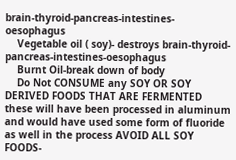brain-thyroid-pancreas-intestines-oesophagus
    Vegetable oil ( soy)- destroys brain-thyroid-pancreas-intestines-oesophagus
    Burnt Oil-break down of body
    Do Not CONSUME any SOY OR SOY DERIVED FOODS THAT ARE FERMENTED these will have been processed in aluminum and would have used some form of fluoride as well in the process AVOID ALL SOY FOODS-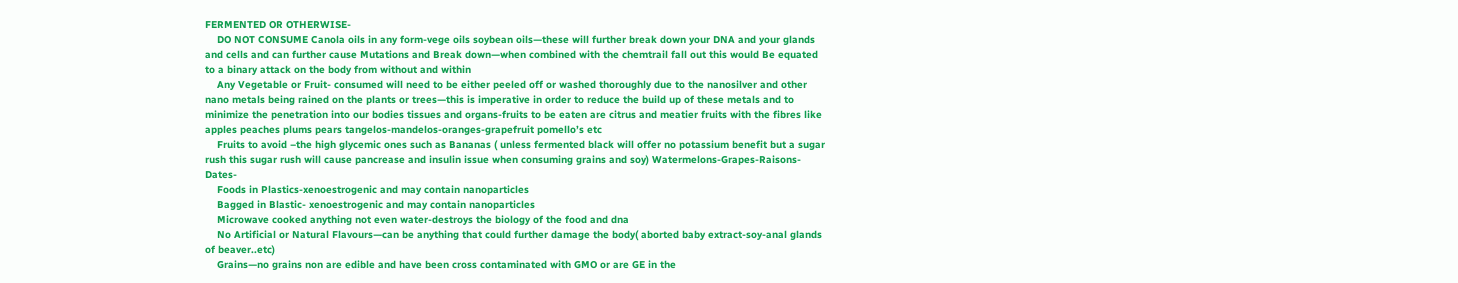FERMENTED OR OTHERWISE-
    DO NOT CONSUME Canola oils in any form-vege oils soybean oils—these will further break down your DNA and your glands and cells and can further cause Mutations and Break down—when combined with the chemtrail fall out this would Be equated to a binary attack on the body from without and within
    Any Vegetable or Fruit- consumed will need to be either peeled off or washed thoroughly due to the nanosilver and other nano metals being rained on the plants or trees—this is imperative in order to reduce the build up of these metals and to minimize the penetration into our bodies tissues and organs-fruits to be eaten are citrus and meatier fruits with the fibres like apples peaches plums pears tangelos-mandelos-oranges-grapefruit pomello’s etc
    Fruits to avoid –the high glycemic ones such as Bananas ( unless fermented black will offer no potassium benefit but a sugar rush this sugar rush will cause pancrease and insulin issue when consuming grains and soy) Watermelons-Grapes-Raisons-Dates-
    Foods in Plastics-xenoestrogenic and may contain nanoparticles
    Bagged in Blastic- xenoestrogenic and may contain nanoparticles
    Microwave cooked anything not even water-destroys the biology of the food and dna
    No Artificial or Natural Flavours—can be anything that could further damage the body( aborted baby extract-soy-anal glands of beaver..etc)
    Grains—no grains non are edible and have been cross contaminated with GMO or are GE in the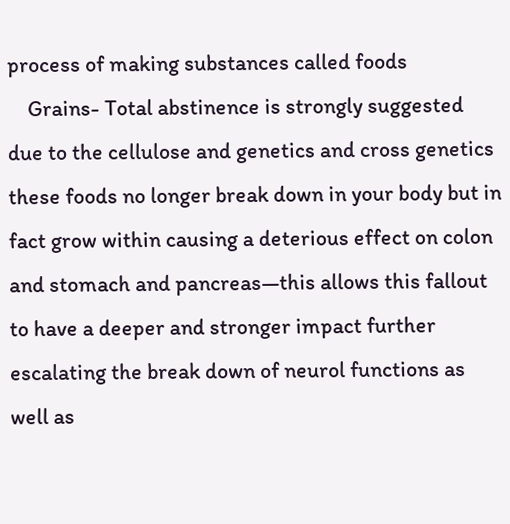process of making substances called foods
    Grains- Total abstinence is strongly suggested due to the cellulose and genetics and cross genetics these foods no longer break down in your body but in fact grow within causing a deterious effect on colon and stomach and pancreas—this allows this fallout to have a deeper and stronger impact further escalating the break down of neurol functions as well as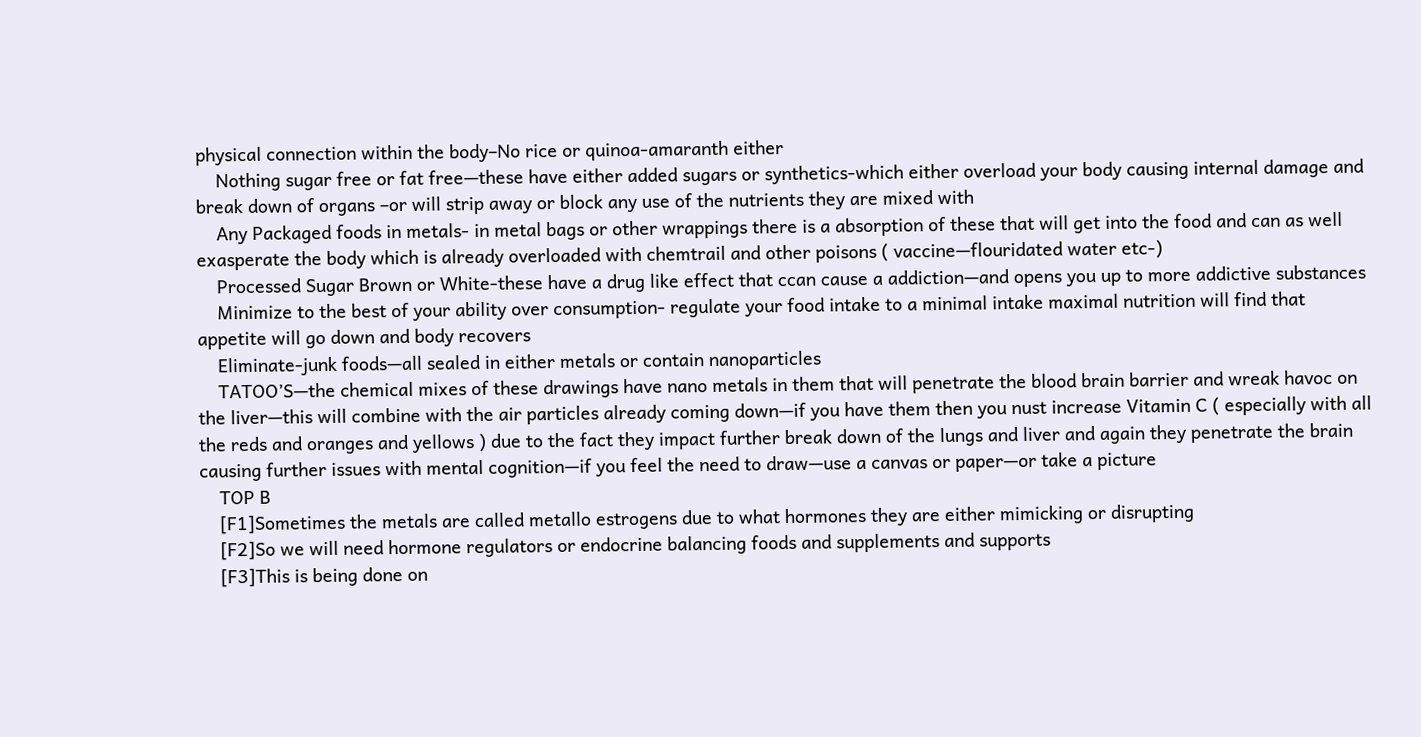physical connection within the body–No rice or quinoa-amaranth either
    Nothing sugar free or fat free—these have either added sugars or synthetics-which either overload your body causing internal damage and break down of organs –or will strip away or block any use of the nutrients they are mixed with
    Any Packaged foods in metals- in metal bags or other wrappings there is a absorption of these that will get into the food and can as well exasperate the body which is already overloaded with chemtrail and other poisons ( vaccine—flouridated water etc-)
    Processed Sugar Brown or White-these have a drug like effect that ccan cause a addiction—and opens you up to more addictive substances
    Minimize to the best of your ability over consumption- regulate your food intake to a minimal intake maximal nutrition will find that appetite will go down and body recovers
    Eliminate-junk foods—all sealed in either metals or contain nanoparticles
    TATOO’S—the chemical mixes of these drawings have nano metals in them that will penetrate the blood brain barrier and wreak havoc on the liver—this will combine with the air particles already coming down—if you have them then you nust increase Vitamin C ( especially with all the reds and oranges and yellows ) due to the fact they impact further break down of the lungs and liver and again they penetrate the brain causing further issues with mental cognition—if you feel the need to draw—use a canvas or paper—or take a picture
    TOP B
    [F1]Sometimes the metals are called metallo estrogens due to what hormones they are either mimicking or disrupting
    [F2]So we will need hormone regulators or endocrine balancing foods and supplements and supports
    [F3]This is being done on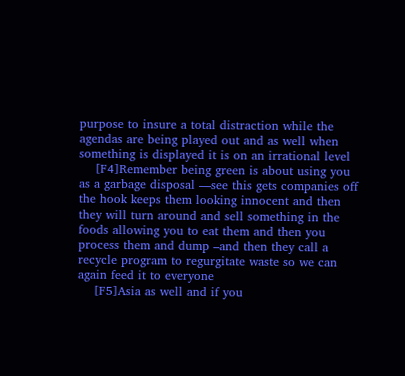purpose to insure a total distraction while the agendas are being played out and as well when something is displayed it is on an irrational level
    [F4]Remember being green is about using you as a garbage disposal —see this gets companies off the hook keeps them looking innocent and then they will turn around and sell something in the foods allowing you to eat them and then you process them and dump –and then they call a recycle program to regurgitate waste so we can again feed it to everyone
    [F5]Asia as well and if you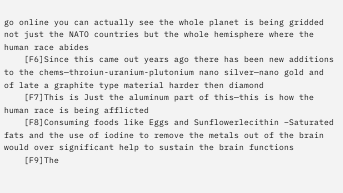go online you can actually see the whole planet is being gridded not just the NATO countries but the whole hemisphere where the human race abides
    [F6]Since this came out years ago there has been new additions to the chems—throiun-uranium-plutonium nano silver—nano gold and of late a graphite type material harder then diamond
    [F7]This is Just the aluminum part of this—this is how the human race is being afflicted
    [F8]Consuming foods like Eggs and Sunflowerlecithin –Saturated fats and the use of iodine to remove the metals out of the brain would over significant help to sustain the brain functions
    [F9]The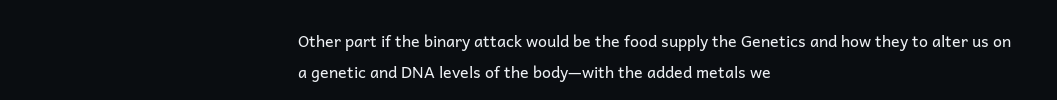Other part if the binary attack would be the food supply the Genetics and how they to alter us on a genetic and DNA levels of the body—with the added metals we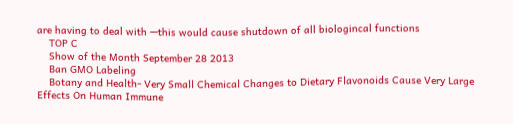are having to deal with —this would cause shutdown of all biologincal functions
    TOP C
    Show of the Month September 28 2013
    Ban GMO Labeling
    Botany and Health- Very Small Chemical Changes to Dietary Flavonoids Cause Very Large Effects On Human Immune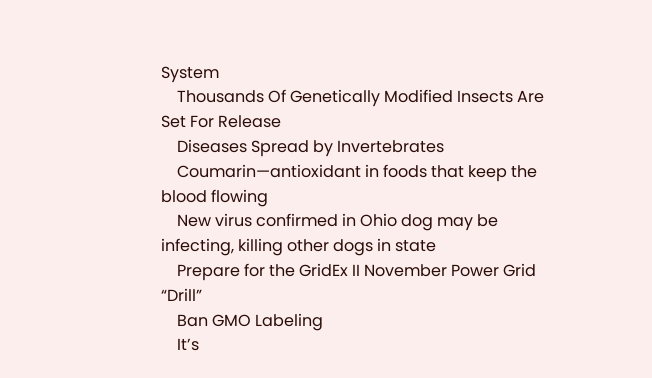System
    Thousands Of Genetically Modified Insects Are Set For Release
    Diseases Spread by Invertebrates
    Coumarin—antioxidant in foods that keep the blood flowing
    New virus confirmed in Ohio dog may be infecting, killing other dogs in state
    Prepare for the GridEx II November Power Grid “Drill”
    Ban GMO Labeling
    It’s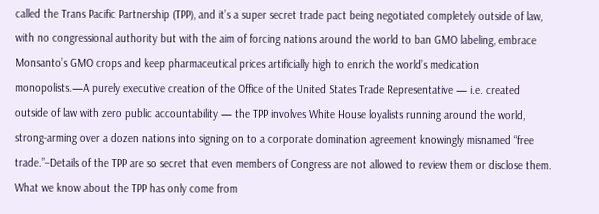called the Trans Pacific Partnership (TPP), and it’s a super secret trade pact being negotiated completely outside of law, with no congressional authority but with the aim of forcing nations around the world to ban GMO labeling, embrace Monsanto’s GMO crops and keep pharmaceutical prices artificially high to enrich the world’s medication monopolists.—A purely executive creation of the Office of the United States Trade Representative — i.e. created outside of law with zero public accountability — the TPP involves White House loyalists running around the world, strong-arming over a dozen nations into signing on to a corporate domination agreement knowingly misnamed “free trade.”–Details of the TPP are so secret that even members of Congress are not allowed to review them or disclose them. What we know about the TPP has only come from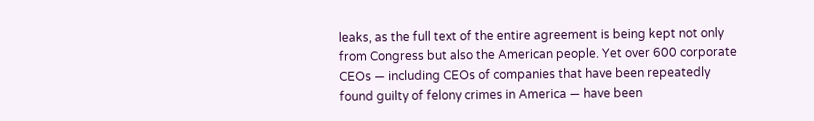leaks, as the full text of the entire agreement is being kept not only from Congress but also the American people. Yet over 600 corporate CEOs — including CEOs of companies that have been repeatedly found guilty of felony crimes in America — have been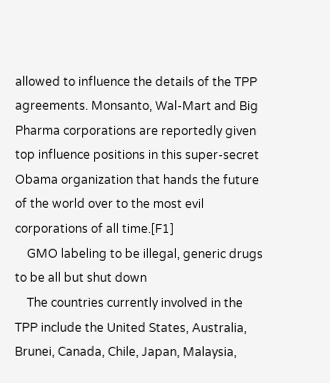allowed to influence the details of the TPP agreements. Monsanto, Wal-Mart and Big Pharma corporations are reportedly given top influence positions in this super-secret Obama organization that hands the future of the world over to the most evil corporations of all time.[F1]
    GMO labeling to be illegal, generic drugs to be all but shut down
    The countries currently involved in the TPP include the United States, Australia, Brunei, Canada, Chile, Japan, Malaysia,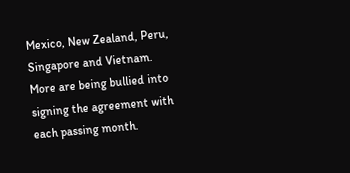Mexico, New Zealand, Peru, Singapore and Vietnam. More are being bullied into signing the agreement with each passing month.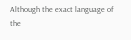Although the exact language of the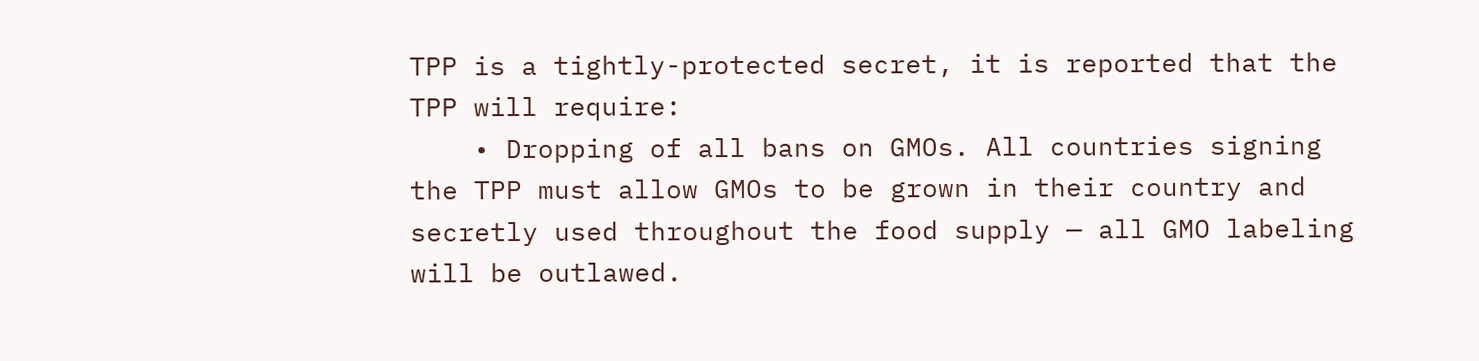TPP is a tightly-protected secret, it is reported that the TPP will require:
    • Dropping of all bans on GMOs. All countries signing the TPP must allow GMOs to be grown in their country and secretly used throughout the food supply — all GMO labeling will be outlawed.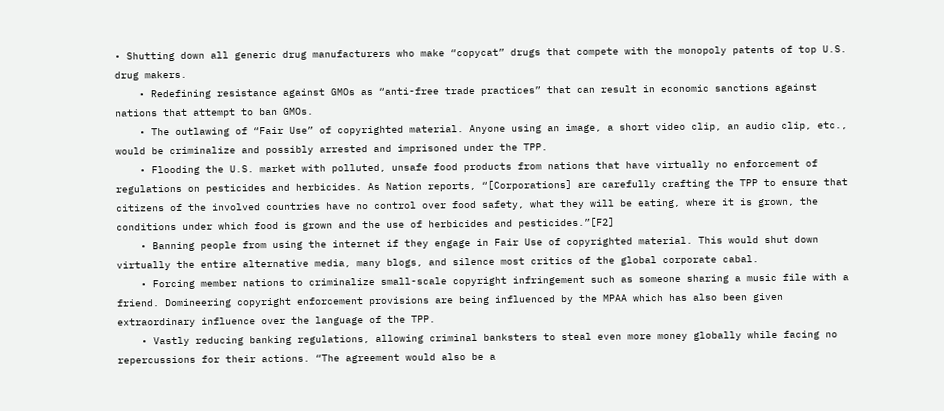• Shutting down all generic drug manufacturers who make “copycat” drugs that compete with the monopoly patents of top U.S. drug makers.
    • Redefining resistance against GMOs as “anti-free trade practices” that can result in economic sanctions against nations that attempt to ban GMOs.
    • The outlawing of “Fair Use” of copyrighted material. Anyone using an image, a short video clip, an audio clip, etc., would be criminalize and possibly arrested and imprisoned under the TPP.
    • Flooding the U.S. market with polluted, unsafe food products from nations that have virtually no enforcement of regulations on pesticides and herbicides. As Nation reports, “[Corporations] are carefully crafting the TPP to ensure that citizens of the involved countries have no control over food safety, what they will be eating, where it is grown, the conditions under which food is grown and the use of herbicides and pesticides.”[F2]
    • Banning people from using the internet if they engage in Fair Use of copyrighted material. This would shut down virtually the entire alternative media, many blogs, and silence most critics of the global corporate cabal.
    • Forcing member nations to criminalize small-scale copyright infringement such as someone sharing a music file with a friend. Domineering copyright enforcement provisions are being influenced by the MPAA which has also been given extraordinary influence over the language of the TPP.
    • Vastly reducing banking regulations, allowing criminal banksters to steal even more money globally while facing no repercussions for their actions. “The agreement would also be a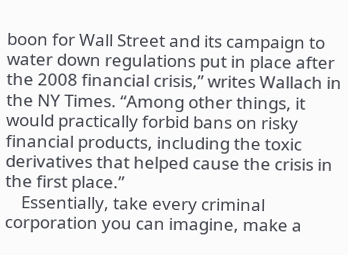boon for Wall Street and its campaign to water down regulations put in place after the 2008 financial crisis,” writes Wallach in the NY Times. “Among other things, it would practically forbid bans on risky financial products, including the toxic derivatives that helped cause the crisis in the first place.”
    Essentially, take every criminal corporation you can imagine, make a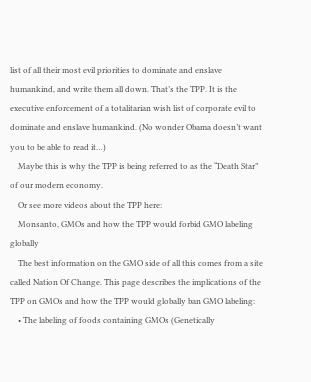list of all their most evil priorities to dominate and enslave humankind, and write them all down. That’s the TPP. It is the executive enforcement of a totalitarian wish list of corporate evil to dominate and enslave humankind. (No wonder Obama doesn’t want you to be able to read it…)
    Maybe this is why the TPP is being referred to as the “Death Star” of our modern economy.
    Or see more videos about the TPP here:
    Monsanto, GMOs and how the TPP would forbid GMO labeling globally
    The best information on the GMO side of all this comes from a site called Nation Of Change. This page describes the implications of the TPP on GMOs and how the TPP would globally ban GMO labeling:
    • The labeling of foods containing GMOs (Genetically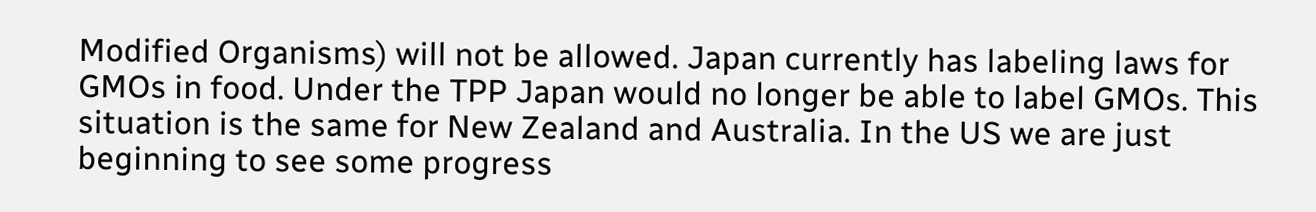Modified Organisms) will not be allowed. Japan currently has labeling laws for GMOs in food. Under the TPP Japan would no longer be able to label GMOs. This situation is the same for New Zealand and Australia. In the US we are just beginning to see some progress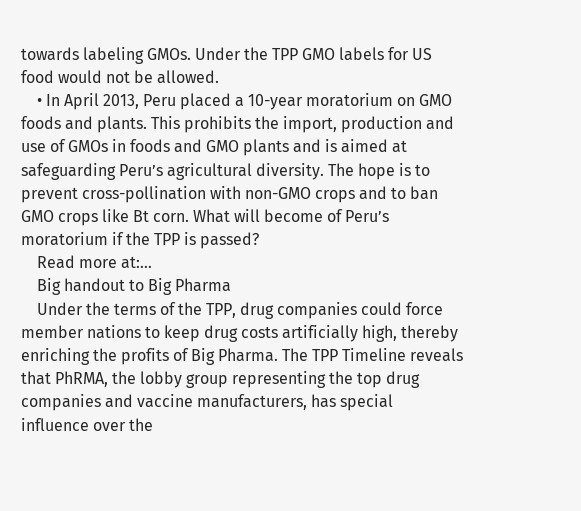towards labeling GMOs. Under the TPP GMO labels for US food would not be allowed.
    • In April 2013, Peru placed a 10-year moratorium on GMO foods and plants. This prohibits the import, production and use of GMOs in foods and GMO plants and is aimed at safeguarding Peru’s agricultural diversity. The hope is to prevent cross-pollination with non-GMO crops and to ban GMO crops like Bt corn. What will become of Peru’s moratorium if the TPP is passed?
    Read more at:…
    Big handout to Big Pharma
    Under the terms of the TPP, drug companies could force member nations to keep drug costs artificially high, thereby enriching the profits of Big Pharma. The TPP Timeline reveals that PhRMA, the lobby group representing the top drug companies and vaccine manufacturers, has special influence over the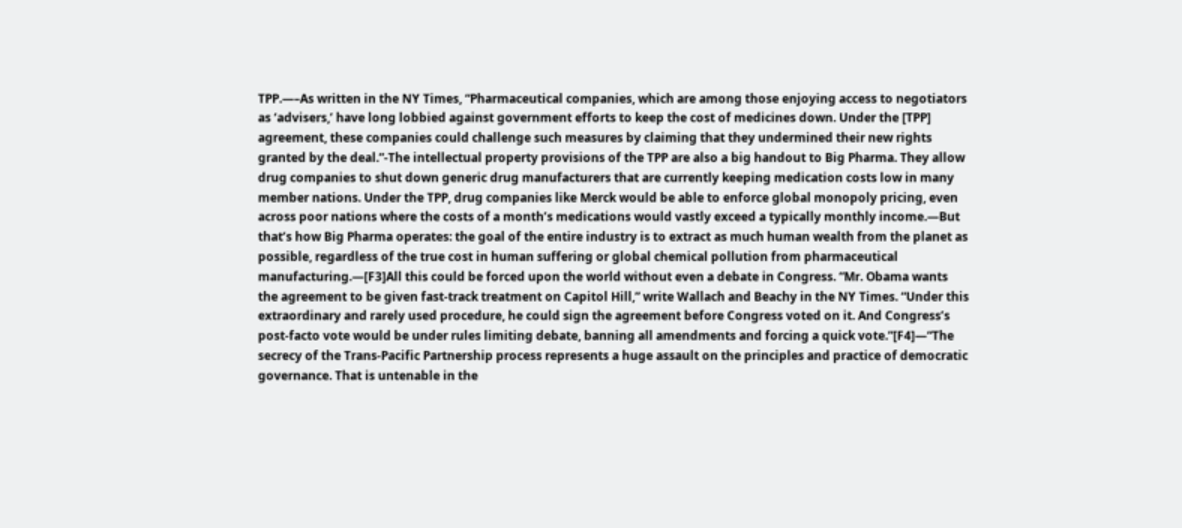TPP.—–As written in the NY Times, “Pharmaceutical companies, which are among those enjoying access to negotiators as ‘advisers,’ have long lobbied against government efforts to keep the cost of medicines down. Under the [TPP] agreement, these companies could challenge such measures by claiming that they undermined their new rights granted by the deal.”-The intellectual property provisions of the TPP are also a big handout to Big Pharma. They allow drug companies to shut down generic drug manufacturers that are currently keeping medication costs low in many member nations. Under the TPP, drug companies like Merck would be able to enforce global monopoly pricing, even across poor nations where the costs of a month’s medications would vastly exceed a typically monthly income.—But that’s how Big Pharma operates: the goal of the entire industry is to extract as much human wealth from the planet as possible, regardless of the true cost in human suffering or global chemical pollution from pharmaceutical manufacturing.—[F3]All this could be forced upon the world without even a debate in Congress. “Mr. Obama wants the agreement to be given fast-track treatment on Capitol Hill,” write Wallach and Beachy in the NY Times. “Under this extraordinary and rarely used procedure, he could sign the agreement before Congress voted on it. And Congress’s post-facto vote would be under rules limiting debate, banning all amendments and forcing a quick vote.”[F4]—“The secrecy of the Trans-Pacific Partnership process represents a huge assault on the principles and practice of democratic governance. That is untenable in the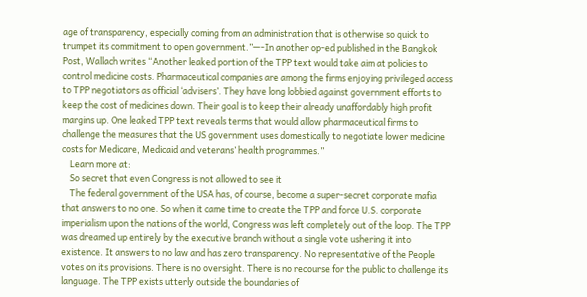age of transparency, especially coming from an administration that is otherwise so quick to trumpet its commitment to open government.”—-In another op-ed published in the Bangkok Post, Wallach writes “Another leaked portion of the TPP text would take aim at policies to control medicine costs. Pharmaceutical companies are among the firms enjoying privileged access to TPP negotiators as official ‘advisers’. They have long lobbied against government efforts to keep the cost of medicines down. Their goal is to keep their already unaffordably high profit margins up. One leaked TPP text reveals terms that would allow pharmaceutical firms to challenge the measures that the US government uses domestically to negotiate lower medicine costs for Medicare, Medicaid and veterans’ health programmes.”
    Learn more at:
    So secret that even Congress is not allowed to see it
    The federal government of the USA has, of course, become a super-secret corporate mafia that answers to no one. So when it came time to create the TPP and force U.S. corporate imperialism upon the nations of the world, Congress was left completely out of the loop. The TPP was dreamed up entirely by the executive branch without a single vote ushering it into existence. It answers to no law and has zero transparency. No representative of the People votes on its provisions. There is no oversight. There is no recourse for the public to challenge its language. The TPP exists utterly outside the boundaries of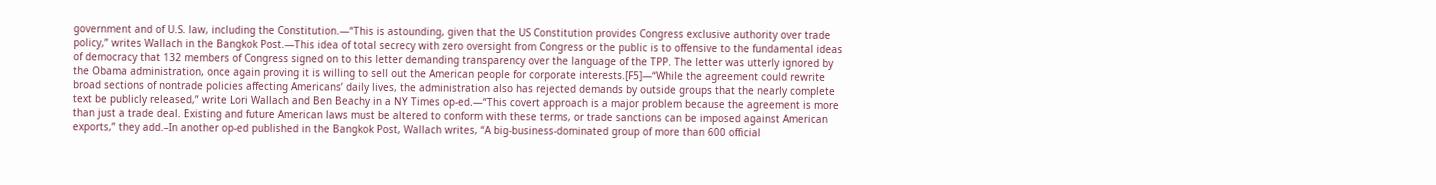government and of U.S. law, including the Constitution.—“This is astounding, given that the US Constitution provides Congress exclusive authority over trade policy,” writes Wallach in the Bangkok Post.—This idea of total secrecy with zero oversight from Congress or the public is to offensive to the fundamental ideas of democracy that 132 members of Congress signed on to this letter demanding transparency over the language of the TPP. The letter was utterly ignored by the Obama administration, once again proving it is willing to sell out the American people for corporate interests.[F5]—“While the agreement could rewrite broad sections of nontrade policies affecting Americans’ daily lives, the administration also has rejected demands by outside groups that the nearly complete text be publicly released,” write Lori Wallach and Ben Beachy in a NY Times op-ed.—“This covert approach is a major problem because the agreement is more than just a trade deal. Existing and future American laws must be altered to conform with these terms, or trade sanctions can be imposed against American exports,” they add.–In another op-ed published in the Bangkok Post, Wallach writes, “A big-business-dominated group of more than 600 official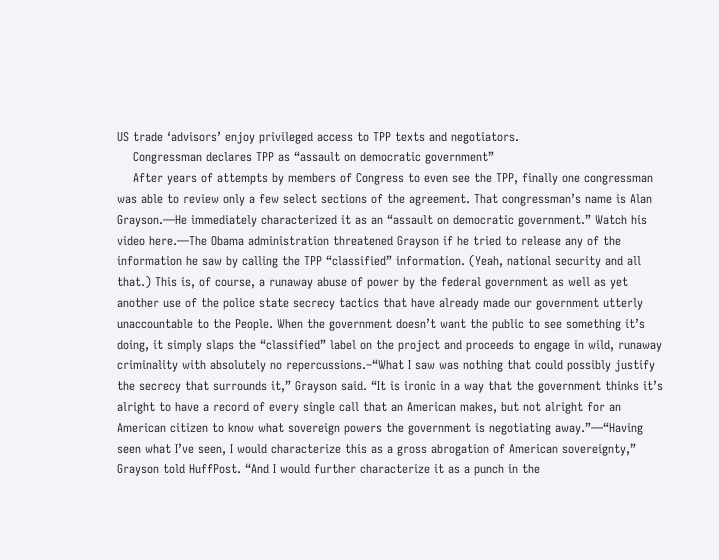US trade ‘advisors’ enjoy privileged access to TPP texts and negotiators.
    Congressman declares TPP as “assault on democratic government”
    After years of attempts by members of Congress to even see the TPP, finally one congressman was able to review only a few select sections of the agreement. That congressman’s name is Alan Grayson.—He immediately characterized it as an “assault on democratic government.” Watch his video here.—The Obama administration threatened Grayson if he tried to release any of the information he saw by calling the TPP “classified” information. (Yeah, national security and all that.) This is, of course, a runaway abuse of power by the federal government as well as yet another use of the police state secrecy tactics that have already made our government utterly unaccountable to the People. When the government doesn’t want the public to see something it’s doing, it simply slaps the “classified” label on the project and proceeds to engage in wild, runaway criminality with absolutely no repercussions.–“What I saw was nothing that could possibly justify the secrecy that surrounds it,” Grayson said. “It is ironic in a way that the government thinks it’s alright to have a record of every single call that an American makes, but not alright for an American citizen to know what sovereign powers the government is negotiating away.”—“Having seen what I’ve seen, I would characterize this as a gross abrogation of American sovereignty,” Grayson told HuffPost. “And I would further characterize it as a punch in the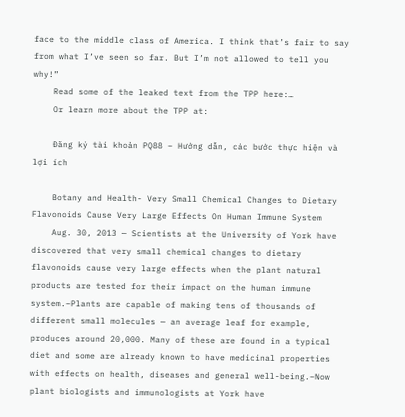face to the middle class of America. I think that’s fair to say from what I’ve seen so far. But I’m not allowed to tell you why!”
    Read some of the leaked text from the TPP here:…
    Or learn more about the TPP at:

    Đăng ký tài khoản PQ88 – Hướng dẫn, các bước thực hiện và lợi ích

    Botany and Health- Very Small Chemical Changes to Dietary Flavonoids Cause Very Large Effects On Human Immune System
    Aug. 30, 2013 — Scientists at the University of York have discovered that very small chemical changes to dietary flavonoids cause very large effects when the plant natural products are tested for their impact on the human immune system.–Plants are capable of making tens of thousands of different small molecules — an average leaf for example, produces around 20,000. Many of these are found in a typical diet and some are already known to have medicinal properties with effects on health, diseases and general well-being.–Now plant biologists and immunologists at York have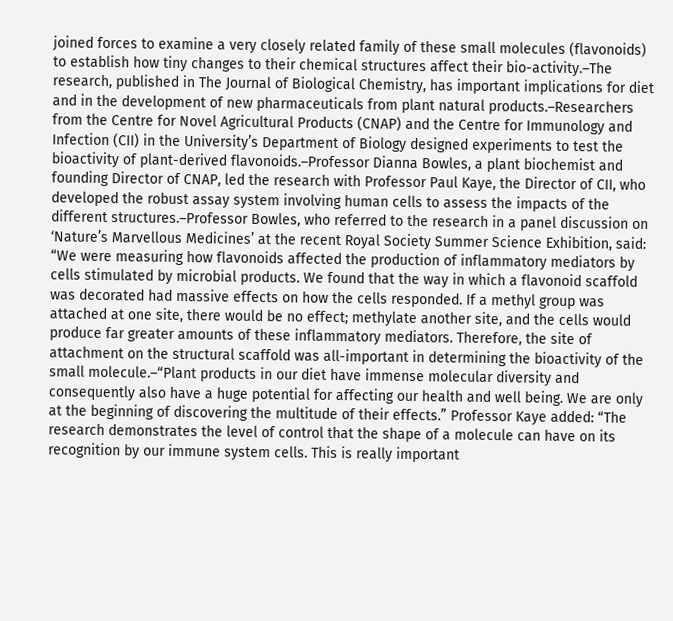joined forces to examine a very closely related family of these small molecules (flavonoids) to establish how tiny changes to their chemical structures affect their bio-activity.–The research, published in The Journal of Biological Chemistry, has important implications for diet and in the development of new pharmaceuticals from plant natural products.–Researchers from the Centre for Novel Agricultural Products (CNAP) and the Centre for Immunology and Infection (CII) in the University’s Department of Biology designed experiments to test the bioactivity of plant-derived flavonoids.–Professor Dianna Bowles, a plant biochemist and founding Director of CNAP, led the research with Professor Paul Kaye, the Director of CII, who developed the robust assay system involving human cells to assess the impacts of the different structures.–Professor Bowles, who referred to the research in a panel discussion on ‘Nature’s Marvellous Medicines’ at the recent Royal Society Summer Science Exhibition, said: “We were measuring how flavonoids affected the production of inflammatory mediators by cells stimulated by microbial products. We found that the way in which a flavonoid scaffold was decorated had massive effects on how the cells responded. If a methyl group was attached at one site, there would be no effect; methylate another site, and the cells would produce far greater amounts of these inflammatory mediators. Therefore, the site of attachment on the structural scaffold was all-important in determining the bioactivity of the small molecule.–“Plant products in our diet have immense molecular diversity and consequently also have a huge potential for affecting our health and well being. We are only at the beginning of discovering the multitude of their effects.” Professor Kaye added: “The research demonstrates the level of control that the shape of a molecule can have on its recognition by our immune system cells. This is really important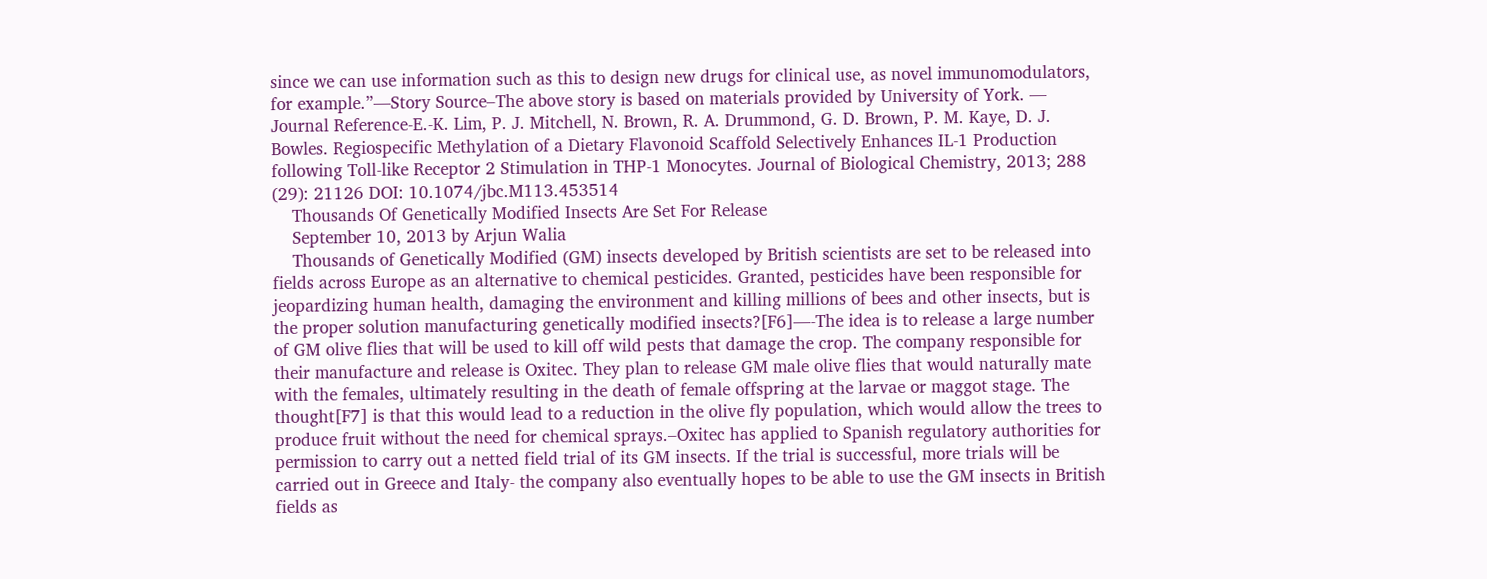since we can use information such as this to design new drugs for clinical use, as novel immunomodulators, for example.”—Story Source–The above story is based on materials provided by University of York. — Journal Reference-E.-K. Lim, P. J. Mitchell, N. Brown, R. A. Drummond, G. D. Brown, P. M. Kaye, D. J. Bowles. Regiospecific Methylation of a Dietary Flavonoid Scaffold Selectively Enhances IL-1 Production following Toll-like Receptor 2 Stimulation in THP-1 Monocytes. Journal of Biological Chemistry, 2013; 288 (29): 21126 DOI: 10.1074/jbc.M113.453514
    Thousands Of Genetically Modified Insects Are Set For Release
    September 10, 2013 by Arjun Walia
    Thousands of Genetically Modified (GM) insects developed by British scientists are set to be released into fields across Europe as an alternative to chemical pesticides. Granted, pesticides have been responsible for jeopardizing human health, damaging the environment and killing millions of bees and other insects, but is the proper solution manufacturing genetically modified insects?[F6]—-The idea is to release a large number of GM olive flies that will be used to kill off wild pests that damage the crop. The company responsible for their manufacture and release is Oxitec. They plan to release GM male olive flies that would naturally mate with the females, ultimately resulting in the death of female offspring at the larvae or maggot stage. The thought[F7] is that this would lead to a reduction in the olive fly population, which would allow the trees to produce fruit without the need for chemical sprays.–Oxitec has applied to Spanish regulatory authorities for permission to carry out a netted field trial of its GM insects. If the trial is successful, more trials will be carried out in Greece and Italy- the company also eventually hopes to be able to use the GM insects in British fields as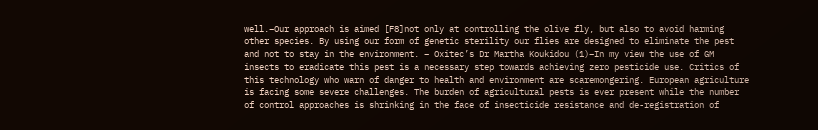well.–Our approach is aimed [F8]not only at controlling the olive fly, but also to avoid harming other species. By using our form of genetic sterility our flies are designed to eliminate the pest and not to stay in the environment. – Oxitec’s Dr Martha Koukidou (1)–In my view the use of GM insects to eradicate this pest is a necessary step towards achieving zero pesticide use. Critics of this technology who warn of danger to health and environment are scaremongering. European agriculture is facing some severe challenges. The burden of agricultural pests is ever present while the number of control approaches is shrinking in the face of insecticide resistance and de-registration of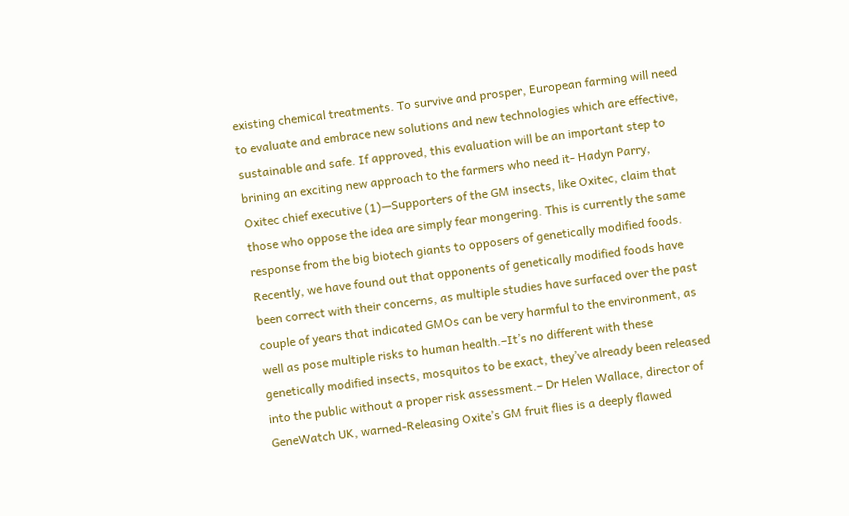existing chemical treatments. To survive and prosper, European farming will need to evaluate and embrace new solutions and new technologies which are effective, sustainable and safe. If approved, this evaluation will be an important step to brining an exciting new approach to the farmers who need it- Hadyn Parry, Oxitec chief executive (1)—Supporters of the GM insects, like Oxitec, claim that those who oppose the idea are simply fear mongering. This is currently the same response from the big biotech giants to opposers of genetically modified foods. Recently, we have found out that opponents of genetically modified foods have been correct with their concerns, as multiple studies have surfaced over the past couple of years that indicated GMOs can be very harmful to the environment, as well as pose multiple risks to human health.–It’s no different with these genetically modified insects, mosquitos to be exact, they’ve already been released into the public without a proper risk assessment.– Dr Helen Wallace, director of GeneWatch UK, warned-Releasing Oxite’s GM fruit flies is a deeply flawed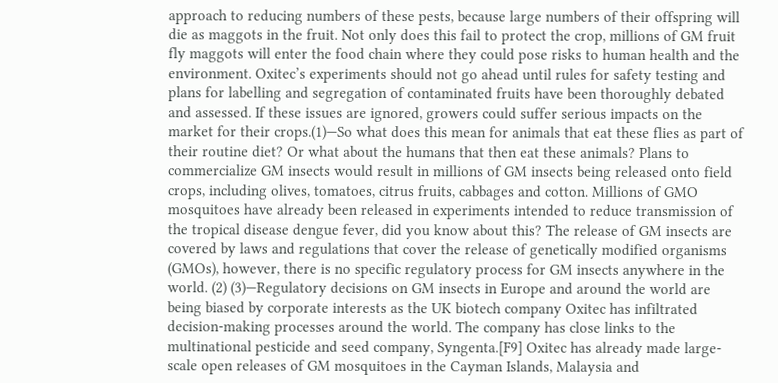approach to reducing numbers of these pests, because large numbers of their offspring will die as maggots in the fruit. Not only does this fail to protect the crop, millions of GM fruit fly maggots will enter the food chain where they could pose risks to human health and the environment. Oxitec’s experiments should not go ahead until rules for safety testing and plans for labelling and segregation of contaminated fruits have been thoroughly debated and assessed. If these issues are ignored, growers could suffer serious impacts on the market for their crops.(1)—So what does this mean for animals that eat these flies as part of their routine diet? Or what about the humans that then eat these animals? Plans to commercialize GM insects would result in millions of GM insects being released onto field crops, including olives, tomatoes, citrus fruits, cabbages and cotton. Millions of GMO mosquitoes have already been released in experiments intended to reduce transmission of the tropical disease dengue fever, did you know about this? The release of GM insects are covered by laws and regulations that cover the release of genetically modified organisms (GMOs), however, there is no specific regulatory process for GM insects anywhere in the world. (2) (3)—Regulatory decisions on GM insects in Europe and around the world are being biased by corporate interests as the UK biotech company Oxitec has infiltrated decision-making processes around the world. The company has close links to the multinational pesticide and seed company, Syngenta.[F9] Oxitec has already made large-scale open releases of GM mosquitoes in the Cayman Islands, Malaysia and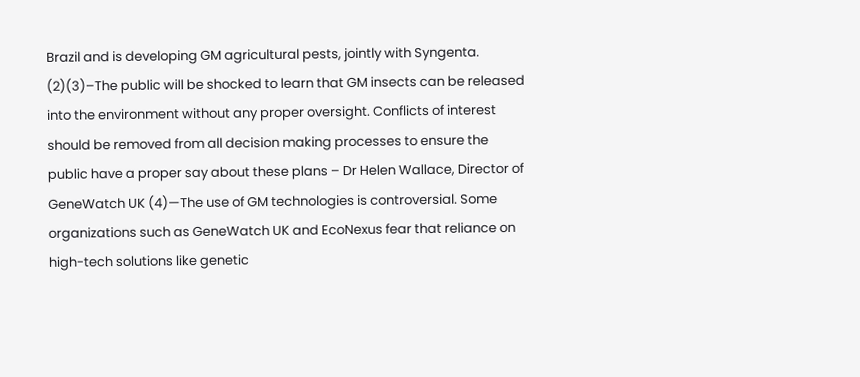Brazil and is developing GM agricultural pests, jointly with Syngenta. (2)(3)–The public will be shocked to learn that GM insects can be released into the environment without any proper oversight. Conflicts of interest should be removed from all decision making processes to ensure the public have a proper say about these plans – Dr Helen Wallace, Director of GeneWatch UK (4)—The use of GM technologies is controversial. Some organizations such as GeneWatch UK and EcoNexus fear that reliance on high-tech solutions like genetic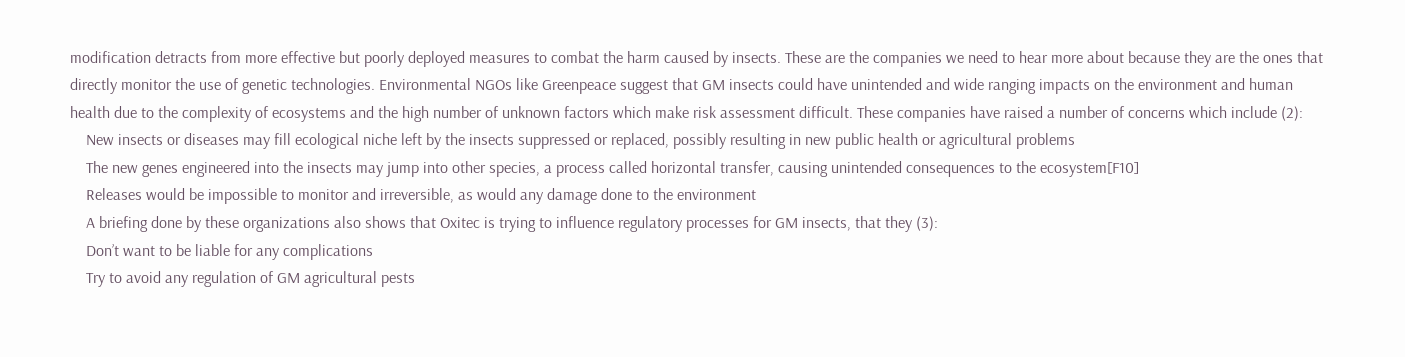modification detracts from more effective but poorly deployed measures to combat the harm caused by insects. These are the companies we need to hear more about because they are the ones that directly monitor the use of genetic technologies. Environmental NGOs like Greenpeace suggest that GM insects could have unintended and wide ranging impacts on the environment and human health due to the complexity of ecosystems and the high number of unknown factors which make risk assessment difficult. These companies have raised a number of concerns which include (2):
    New insects or diseases may fill ecological niche left by the insects suppressed or replaced, possibly resulting in new public health or agricultural problems
    The new genes engineered into the insects may jump into other species, a process called horizontal transfer, causing unintended consequences to the ecosystem[F10]
    Releases would be impossible to monitor and irreversible, as would any damage done to the environment
    A briefing done by these organizations also shows that Oxitec is trying to influence regulatory processes for GM insects, that they (3):
    Don’t want to be liable for any complications
    Try to avoid any regulation of GM agricultural pests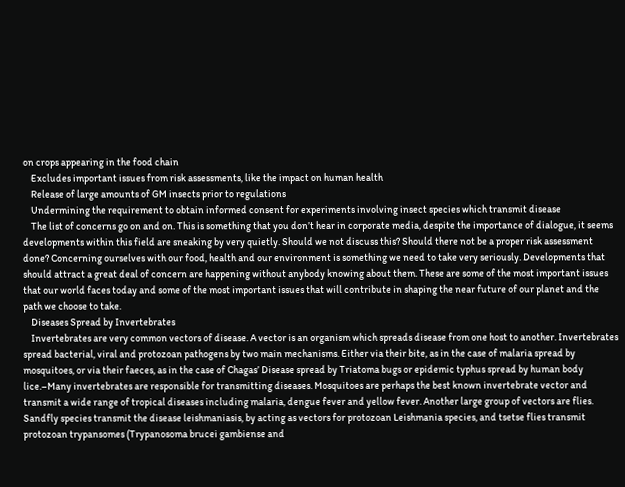on crops appearing in the food chain
    Excludes important issues from risk assessments, like the impact on human health
    Release of large amounts of GM insects prior to regulations
    Undermining the requirement to obtain informed consent for experiments involving insect species which transmit disease
    The list of concerns go on and on. This is something that you don’t hear in corporate media, despite the importance of dialogue, it seems developments within this field are sneaking by very quietly. Should we not discuss this? Should there not be a proper risk assessment done? Concerning ourselves with our food, health and our environment is something we need to take very seriously. Developments that should attract a great deal of concern are happening without anybody knowing about them. These are some of the most important issues that our world faces today and some of the most important issues that will contribute in shaping the near future of our planet and the path we choose to take.
    Diseases Spread by Invertebrates
    Invertebrates are very common vectors of disease. A vector is an organism which spreads disease from one host to another. Invertebrates spread bacterial, viral and protozoan pathogens by two main mechanisms. Either via their bite, as in the case of malaria spread by mosquitoes, or via their faeces, as in the case of Chagas’ Disease spread by Triatoma bugs or epidemic typhus spread by human body lice.–Many invertebrates are responsible for transmitting diseases. Mosquitoes are perhaps the best known invertebrate vector and transmit a wide range of tropical diseases including malaria, dengue fever and yellow fever. Another large group of vectors are flies. Sandfly species transmit the disease leishmaniasis, by acting as vectors for protozoan Leishmania species, and tsetse flies transmit protozoan trypansomes (Trypanosoma brucei gambiense and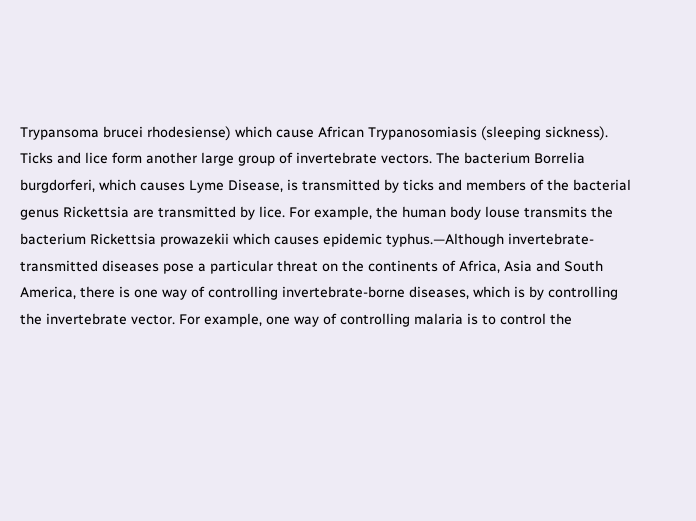Trypansoma brucei rhodesiense) which cause African Trypanosomiasis (sleeping sickness). Ticks and lice form another large group of invertebrate vectors. The bacterium Borrelia burgdorferi, which causes Lyme Disease, is transmitted by ticks and members of the bacterial genus Rickettsia are transmitted by lice. For example, the human body louse transmits the bacterium Rickettsia prowazekii which causes epidemic typhus.—Although invertebrate-transmitted diseases pose a particular threat on the continents of Africa, Asia and South America, there is one way of controlling invertebrate-borne diseases, which is by controlling the invertebrate vector. For example, one way of controlling malaria is to control the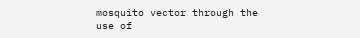mosquito vector through the use of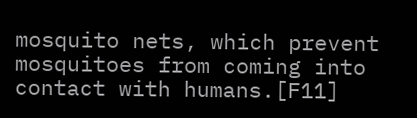mosquito nets, which prevent mosquitoes from coming into contact with humans.[F11]